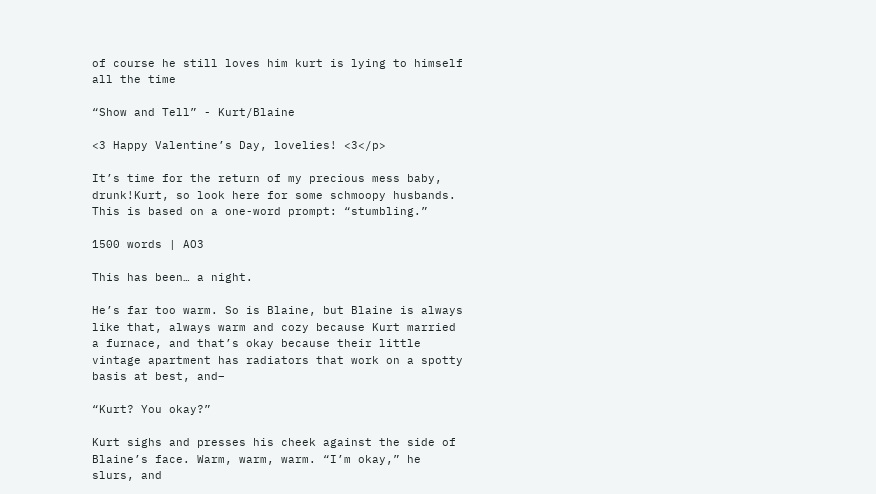of course he still loves him kurt is lying to himself all the time

“Show and Tell” - Kurt/Blaine

<3 Happy Valentine’s Day, lovelies! <3</p>

It’s time for the return of my precious mess baby, drunk!Kurt, so look here for some schmoopy husbands. This is based on a one-word prompt: “stumbling.”

1500 words | AO3

This has been… a night.

He’s far too warm. So is Blaine, but Blaine is always like that, always warm and cozy because Kurt married a furnace, and that’s okay because their little vintage apartment has radiators that work on a spotty basis at best, and–

“Kurt? You okay?”

Kurt sighs and presses his cheek against the side of Blaine’s face. Warm, warm, warm. “I’m okay,” he slurs, and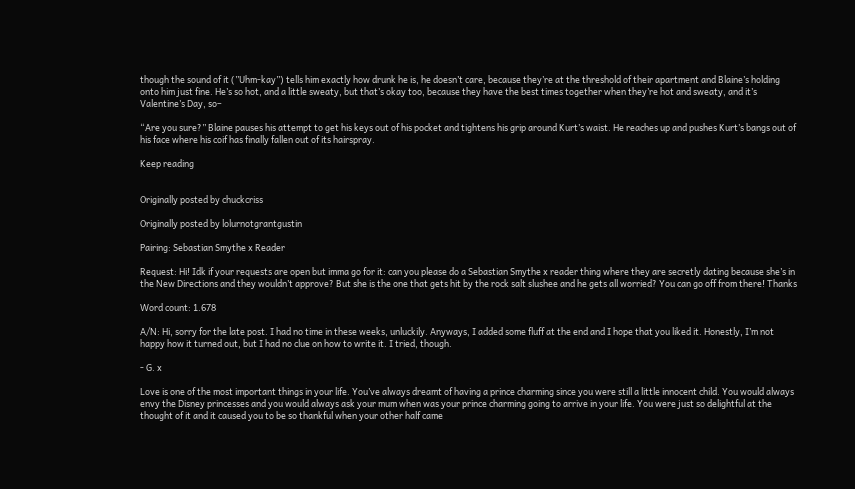though the sound of it (”Uhm-kay”) tells him exactly how drunk he is, he doesn’t care, because they’re at the threshold of their apartment and Blaine’s holding onto him just fine. He’s so hot, and a little sweaty, but that’s okay too, because they have the best times together when they’re hot and sweaty, and it’s Valentine’s Day, so–

“Are you sure?” Blaine pauses his attempt to get his keys out of his pocket and tightens his grip around Kurt’s waist. He reaches up and pushes Kurt’s bangs out of his face where his coif has finally fallen out of its hairspray.

Keep reading


Originally posted by chuckcriss

Originally posted by lolurnotgrantgustin

Pairing: Sebastian Smythe x Reader

Request: Hi! Idk if your requests are open but imma go for it: can you please do a Sebastian Smythe x reader thing where they are secretly dating because she’s in the New Directions and they wouldn’t approve? But she is the one that gets hit by the rock salt slushee and he gets all worried? You can go off from there! Thanks

Word count: 1.678

A/N: Hi, sorry for the late post. I had no time in these weeks, unluckily. Anyways, I added some fluff at the end and I hope that you liked it. Honestly, I’m not happy how it turned out, but I had no clue on how to write it. I tried, though.

- G. x

Love is one of the most important things in your life. You’ve always dreamt of having a prince charming since you were still a little innocent child. You would always envy the Disney princesses and you would always ask your mum when was your prince charming going to arrive in your life. You were just so delightful at the thought of it and it caused you to be so thankful when your other half came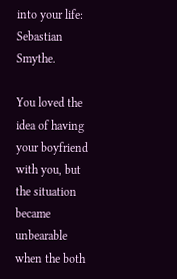into your life: Sebastian Smythe.

You loved the idea of having your boyfriend with you, but the situation became unbearable when the both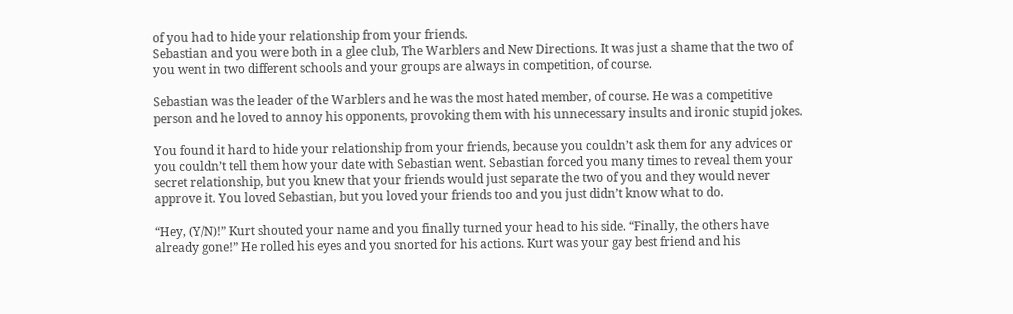of you had to hide your relationship from your friends.
Sebastian and you were both in a glee club, The Warblers and New Directions. It was just a shame that the two of you went in two different schools and your groups are always in competition, of course.

Sebastian was the leader of the Warblers and he was the most hated member, of course. He was a competitive person and he loved to annoy his opponents, provoking them with his unnecessary insults and ironic stupid jokes.

You found it hard to hide your relationship from your friends, because you couldn’t ask them for any advices or you couldn’t tell them how your date with Sebastian went. Sebastian forced you many times to reveal them your secret relationship, but you knew that your friends would just separate the two of you and they would never approve it. You loved Sebastian, but you loved your friends too and you just didn’t know what to do.

“Hey, (Y/N)!” Kurt shouted your name and you finally turned your head to his side. “Finally, the others have already gone!” He rolled his eyes and you snorted for his actions. Kurt was your gay best friend and his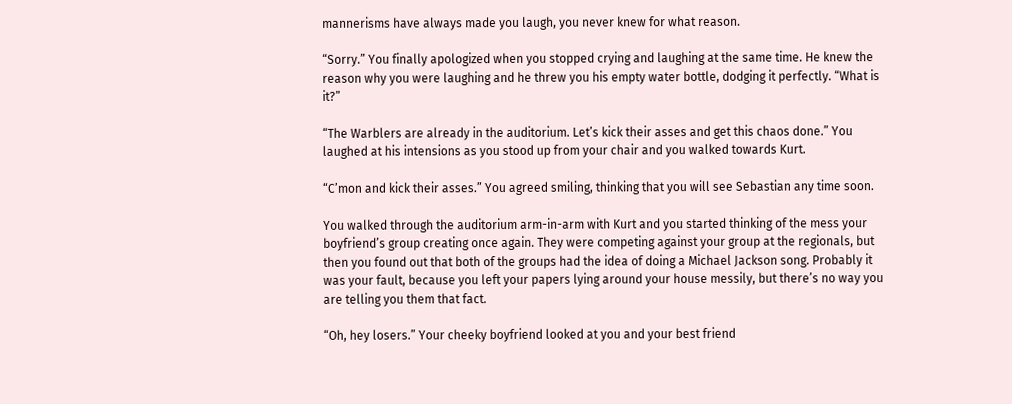mannerisms have always made you laugh, you never knew for what reason.

“Sorry.” You finally apologized when you stopped crying and laughing at the same time. He knew the reason why you were laughing and he threw you his empty water bottle, dodging it perfectly. “What is it?”

“The Warblers are already in the auditorium. Let’s kick their asses and get this chaos done.” You laughed at his intensions as you stood up from your chair and you walked towards Kurt.

“C’mon and kick their asses.” You agreed smiling, thinking that you will see Sebastian any time soon.

You walked through the auditorium arm-in-arm with Kurt and you started thinking of the mess your boyfriend’s group creating once again. They were competing against your group at the regionals, but then you found out that both of the groups had the idea of doing a Michael Jackson song. Probably it was your fault, because you left your papers lying around your house messily, but there’s no way you are telling you them that fact.

“Oh, hey losers.” Your cheeky boyfriend looked at you and your best friend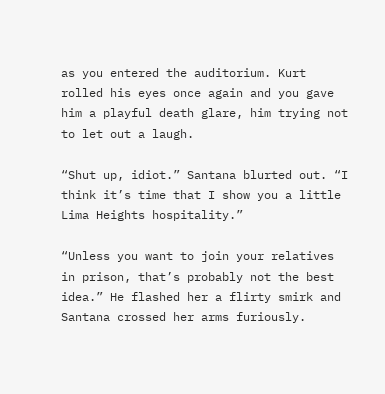as you entered the auditorium. Kurt rolled his eyes once again and you gave him a playful death glare, him trying not to let out a laugh.

“Shut up, idiot.” Santana blurted out. “I think it’s time that I show you a little Lima Heights hospitality.”

“Unless you want to join your relatives in prison, that’s probably not the best idea.” He flashed her a flirty smirk and Santana crossed her arms furiously.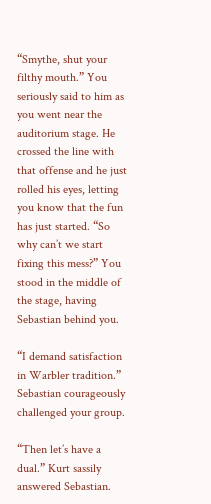“Smythe, shut your filthy mouth.” You seriously said to him as you went near the auditorium stage. He crossed the line with that offense and he just rolled his eyes, letting you know that the fun has just started. “So why can’t we start fixing this mess?” You stood in the middle of the stage, having Sebastian behind you.

“I demand satisfaction in Warbler tradition.” Sebastian courageously challenged your group.

“Then let’s have a dual.” Kurt sassily answered Sebastian.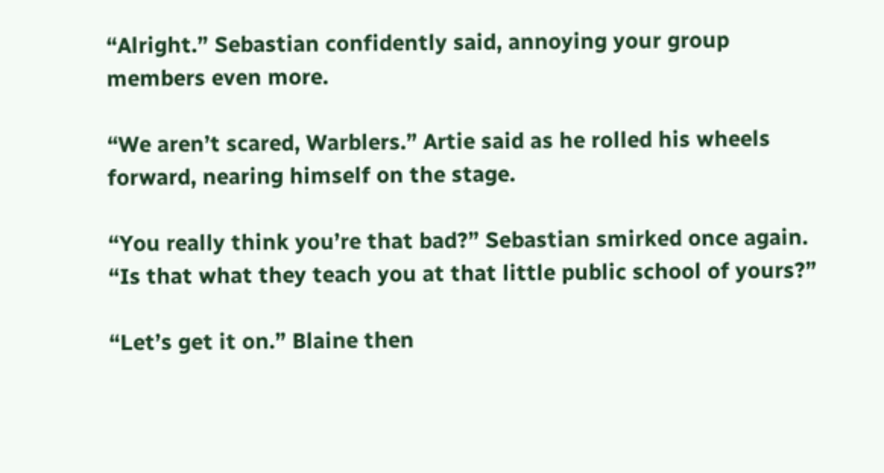“Alright.” Sebastian confidently said, annoying your group members even more.

“We aren’t scared, Warblers.” Artie said as he rolled his wheels forward, nearing himself on the stage.

“You really think you’re that bad?” Sebastian smirked once again. “Is that what they teach you at that little public school of yours?”

“Let’s get it on.” Blaine then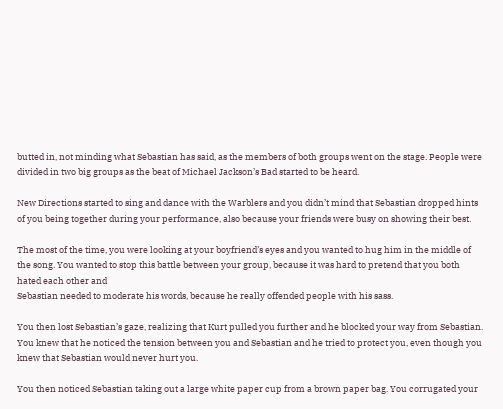butted in, not minding what Sebastian has said, as the members of both groups went on the stage. People were divided in two big groups as the beat of Michael Jackson’s Bad started to be heard.

New Directions started to sing and dance with the Warblers and you didn’t mind that Sebastian dropped hints of you being together during your performance, also because your friends were busy on showing their best.

The most of the time, you were looking at your boyfriend’s eyes and you wanted to hug him in the middle of the song. You wanted to stop this battle between your group, because it was hard to pretend that you both hated each other and
Sebastian needed to moderate his words, because he really offended people with his sass.

You then lost Sebastian’s gaze, realizing that Kurt pulled you further and he blocked your way from Sebastian. You knew that he noticed the tension between you and Sebastian and he tried to protect you, even though you knew that Sebastian would never hurt you.

You then noticed Sebastian taking out a large white paper cup from a brown paper bag. You corrugated your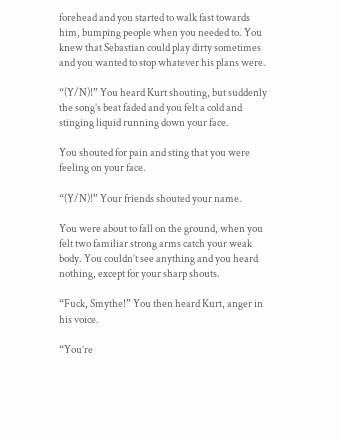forehead and you started to walk fast towards him, bumping people when you needed to. You knew that Sebastian could play dirty sometimes and you wanted to stop whatever his plans were.

“(Y/N)!” You heard Kurt shouting, but suddenly the song’s beat faded and you felt a cold and stinging liquid running down your face.

You shouted for pain and sting that you were feeling on your face.

“(Y/N)!” Your friends shouted your name.

You were about to fall on the ground, when you felt two familiar strong arms catch your weak body. You couldn’t see anything and you heard nothing, except for your sharp shouts.

“Fuck, Smythe!” You then heard Kurt, anger in his voice.

“You’re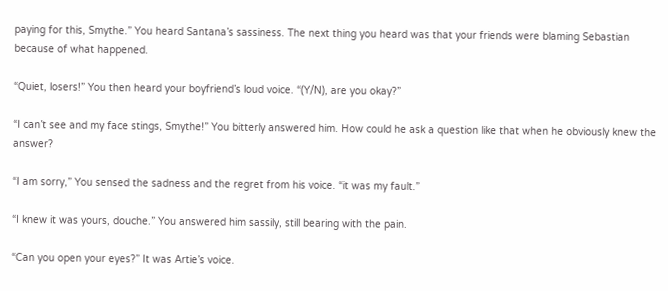paying for this, Smythe.” You heard Santana’s sassiness. The next thing you heard was that your friends were blaming Sebastian because of what happened.

“Quiet, losers!” You then heard your boyfriend’s loud voice. “(Y/N), are you okay?”

“I can’t see and my face stings, Smythe!” You bitterly answered him. How could he ask a question like that when he obviously knew the answer?

“I am sorry,” You sensed the sadness and the regret from his voice. “it was my fault.”

“I knew it was yours, douche.” You answered him sassily, still bearing with the pain.

“Can you open your eyes?” It was Artie’s voice.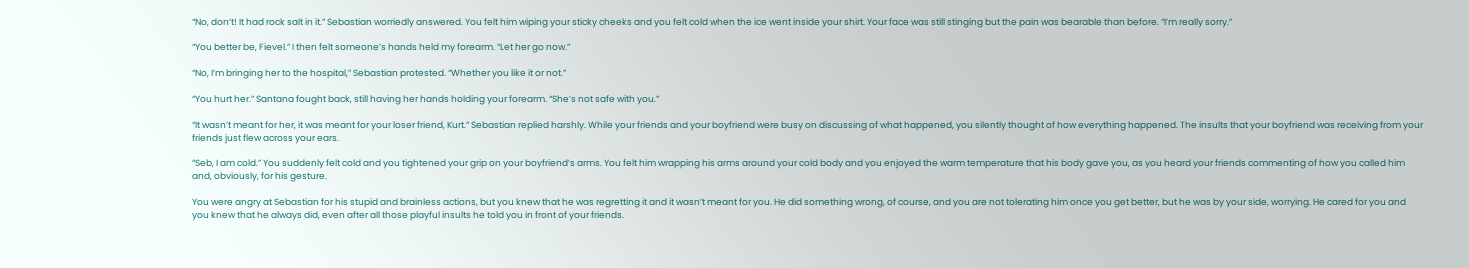“No, don’t! It had rock salt in it.” Sebastian worriedly answered. You felt him wiping your sticky cheeks and you felt cold when the ice went inside your shirt. Your face was still stinging but the pain was bearable than before. “I’m really sorry.”

“You better be, Fievel.” I then felt someone’s hands held my forearm. “Let her go now.”

“No, I’m bringing her to the hospital,” Sebastian protested. “Whether you like it or not.”

“You hurt her.” Santana fought back, still having her hands holding your forearm. “She’s not safe with you.”

“It wasn’t meant for her, it was meant for your loser friend, Kurt.” Sebastian replied harshly. While your friends and your boyfriend were busy on discussing of what happened, you silently thought of how everything happened. The insults that your boyfriend was receiving from your friends just flew across your ears.

“Seb, I am cold.” You suddenly felt cold and you tightened your grip on your boyfriend’s arms. You felt him wrapping his arms around your cold body and you enjoyed the warm temperature that his body gave you, as you heard your friends commenting of how you called him and, obviously, for his gesture.

You were angry at Sebastian for his stupid and brainless actions, but you knew that he was regretting it and it wasn’t meant for you. He did something wrong, of course, and you are not tolerating him once you get better, but he was by your side, worrying. He cared for you and you knew that he always did, even after all those playful insults he told you in front of your friends.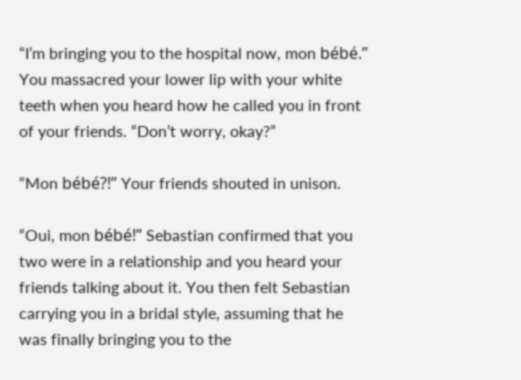“I’m bringing you to the hospital now, mon bébé.” You massacred your lower lip with your white teeth when you heard how he called you in front of your friends. “Don’t worry, okay?”

“Mon bébé?!” Your friends shouted in unison.

“Oui, mon bébé!” Sebastian confirmed that you two were in a relationship and you heard your friends talking about it. You then felt Sebastian carrying you in a bridal style, assuming that he was finally bringing you to the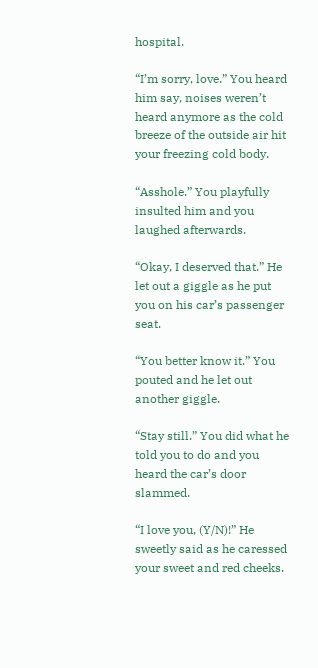hospital.

“I’m sorry, love.” You heard him say, noises weren’t heard anymore as the cold breeze of the outside air hit your freezing cold body.

“Asshole.” You playfully insulted him and you laughed afterwards.

“Okay, I deserved that.” He let out a giggle as he put you on his car’s passenger seat.

“You better know it.” You pouted and he let out another giggle.

“Stay still.” You did what he told you to do and you heard the car’s door slammed.

“I love you, (Y/N)!” He sweetly said as he caressed your sweet and red cheeks.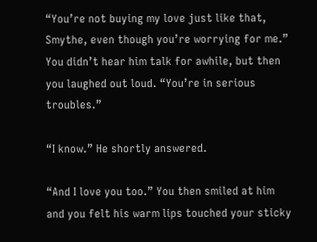“You’re not buying my love just like that, Smythe, even though you’re worrying for me.” You didn’t hear him talk for awhile, but then you laughed out loud. “You’re in serious troubles.”

“I know.” He shortly answered.

“And I love you too.” You then smiled at him and you felt his warm lips touched your sticky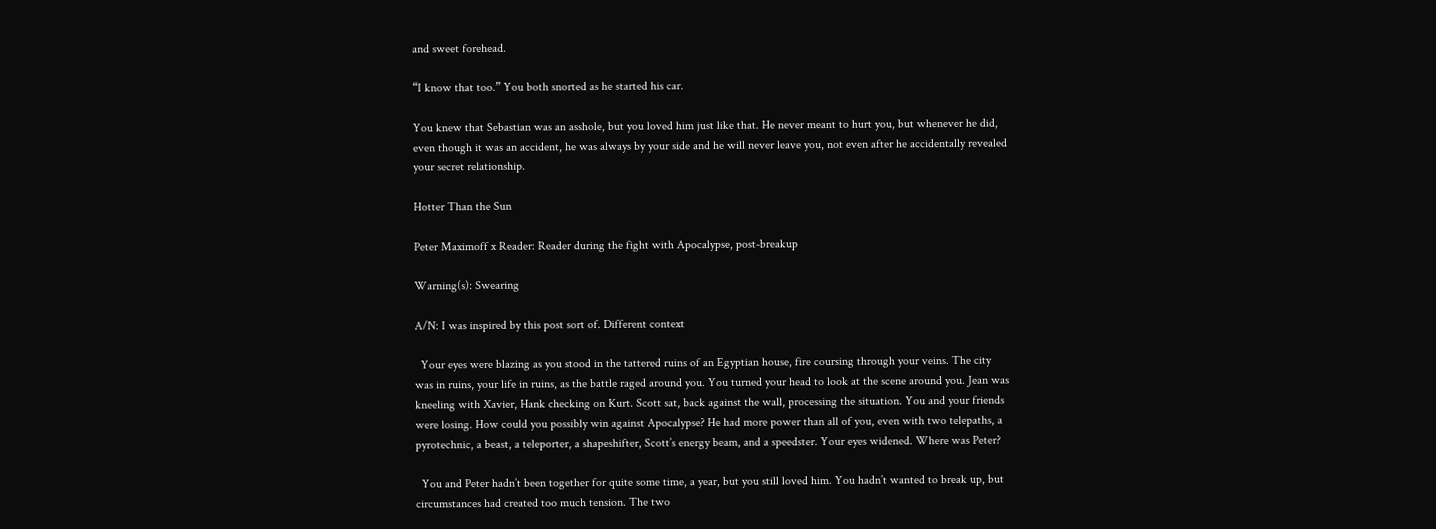and sweet forehead.

“I know that too.” You both snorted as he started his car.

You knew that Sebastian was an asshole, but you loved him just like that. He never meant to hurt you, but whenever he did, even though it was an accident, he was always by your side and he will never leave you, not even after he accidentally revealed your secret relationship.

Hotter Than the Sun

Peter Maximoff x Reader: Reader during the fight with Apocalypse, post-breakup

Warning(s): Swearing

A/N: I was inspired by this post sort of. Different context

  Your eyes were blazing as you stood in the tattered ruins of an Egyptian house, fire coursing through your veins. The city was in ruins, your life in ruins, as the battle raged around you. You turned your head to look at the scene around you. Jean was kneeling with Xavier, Hank checking on Kurt. Scott sat, back against the wall, processing the situation. You and your friends were losing. How could you possibly win against Apocalypse? He had more power than all of you, even with two telepaths, a pyrotechnic, a beast, a teleporter, a shapeshifter, Scott’s energy beam, and a speedster. Your eyes widened. Where was Peter?

  You and Peter hadn’t been together for quite some time, a year, but you still loved him. You hadn’t wanted to break up, but circumstances had created too much tension. The two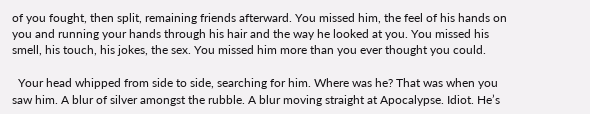of you fought, then split, remaining friends afterward. You missed him, the feel of his hands on you and running your hands through his hair and the way he looked at you. You missed his smell, his touch, his jokes, the sex. You missed him more than you ever thought you could.

  Your head whipped from side to side, searching for him. Where was he? That was when you saw him. A blur of silver amongst the rubble. A blur moving straight at Apocalypse. Idiot. He’s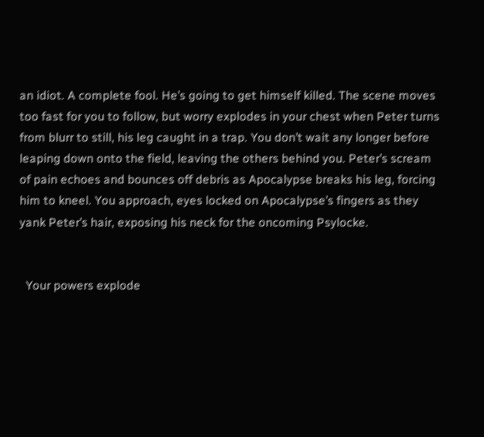an idiot. A complete fool. He’s going to get himself killed. The scene moves too fast for you to follow, but worry explodes in your chest when Peter turns from blurr to still, his leg caught in a trap. You don’t wait any longer before leaping down onto the field, leaving the others behind you. Peter’s scream of pain echoes and bounces off debris as Apocalypse breaks his leg, forcing him to kneel. You approach, eyes locked on Apocalypse’s fingers as they yank Peter’s hair, exposing his neck for the oncoming Psylocke.


  Your powers explode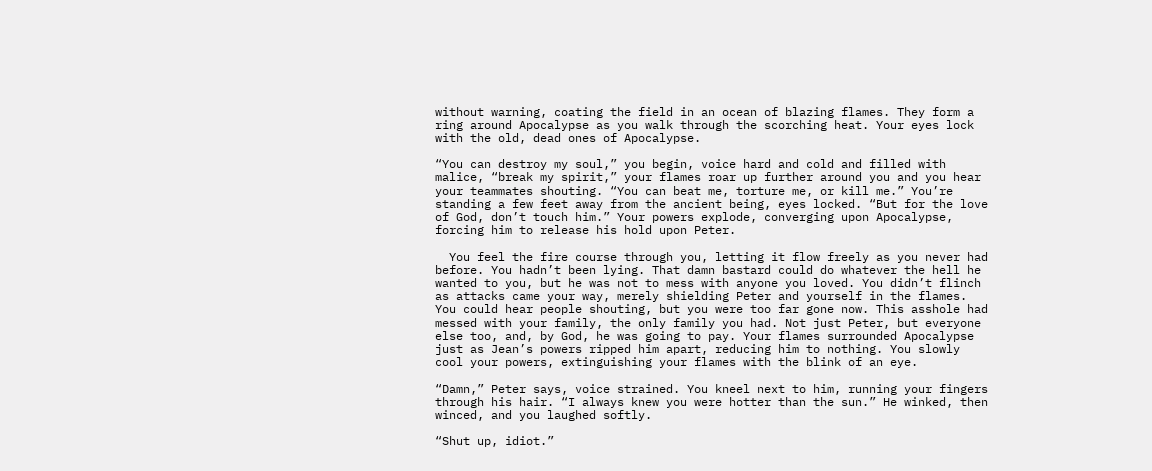without warning, coating the field in an ocean of blazing flames. They form a ring around Apocalypse as you walk through the scorching heat. Your eyes lock with the old, dead ones of Apocalypse.

“You can destroy my soul,” you begin, voice hard and cold and filled with malice, “break my spirit,” your flames roar up further around you and you hear your teammates shouting. “You can beat me, torture me, or kill me.” You’re standing a few feet away from the ancient being, eyes locked. “But for the love of God, don’t touch him.” Your powers explode, converging upon Apocalypse, forcing him to release his hold upon Peter.

  You feel the fire course through you, letting it flow freely as you never had before. You hadn’t been lying. That damn bastard could do whatever the hell he wanted to you, but he was not to mess with anyone you loved. You didn’t flinch as attacks came your way, merely shielding Peter and yourself in the flames. You could hear people shouting, but you were too far gone now. This asshole had messed with your family, the only family you had. Not just Peter, but everyone else too, and, by God, he was going to pay. Your flames surrounded Apocalypse just as Jean’s powers ripped him apart, reducing him to nothing. You slowly cool your powers, extinguishing your flames with the blink of an eye.

“Damn,” Peter says, voice strained. You kneel next to him, running your fingers through his hair. “I always knew you were hotter than the sun.” He winked, then winced, and you laughed softly.

“Shut up, idiot.”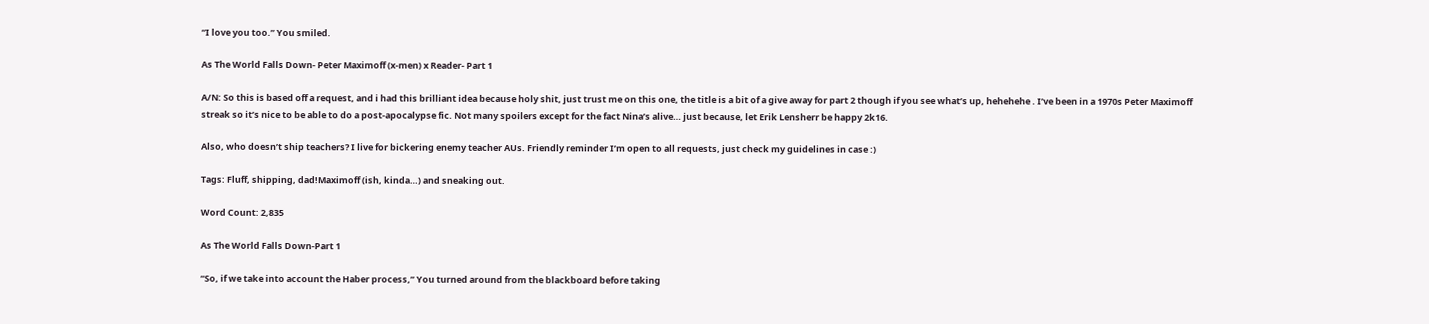“I love you too.” You smiled.

As The World Falls Down- Peter Maximoff (x-men) x Reader- Part 1

A/N: So this is based off a request, and i had this brilliant idea because holy shit, just trust me on this one, the title is a bit of a give away for part 2 though if you see what’s up, hehehehe . I’ve been in a 1970s Peter Maximoff streak so it’s nice to be able to do a post-apocalypse fic. Not many spoilers except for the fact Nina’s alive… just because, let Erik Lensherr be happy 2k16.

Also, who doesn’t ship teachers? I live for bickering enemy teacher AUs. Friendly reminder I’m open to all requests, just check my guidelines in case :)

Tags: Fluff, shipping, dad!Maximoff (ish, kinda…) and sneaking out.

Word Count: 2,835

As The World Falls Down-Part 1

“So, if we take into account the Haber process,” You turned around from the blackboard before taking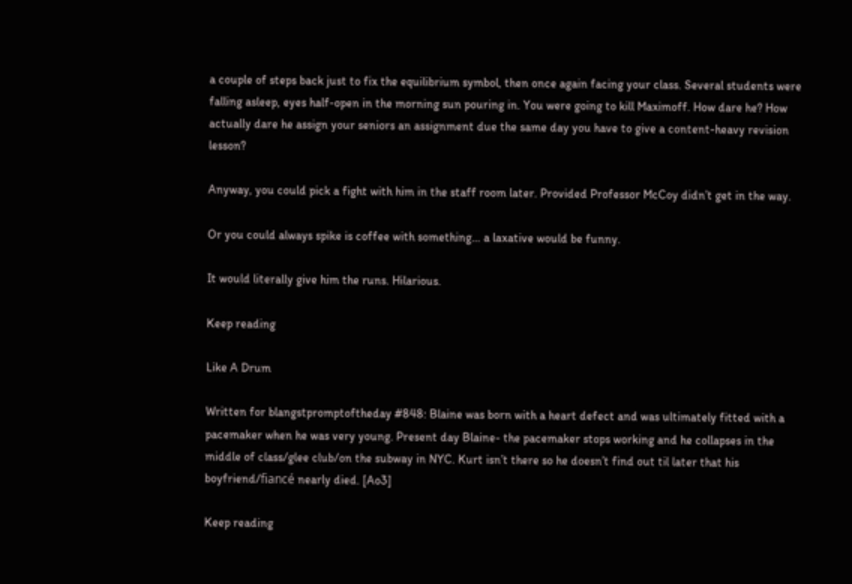a couple of steps back just to fix the equilibrium symbol, then once again facing your class. Several students were falling asleep, eyes half-open in the morning sun pouring in. You were going to kill Maximoff. How dare he? How actually dare he assign your seniors an assignment due the same day you have to give a content-heavy revision lesson?

Anyway, you could pick a fight with him in the staff room later. Provided Professor McCoy didn’t get in the way.

Or you could always spike is coffee with something… a laxative would be funny.

It would literally give him the runs. Hilarious.

Keep reading

Like A Drum

Written for blangstpromptoftheday #848: Blaine was born with a heart defect and was ultimately fitted with a pacemaker when he was very young. Present day Blaine- the pacemaker stops working and he collapses in the middle of class/glee club/on the subway in NYC. Kurt isn’t there so he doesn’t find out til later that his boyfriend/fiancé nearly died. [Ao3]

Keep reading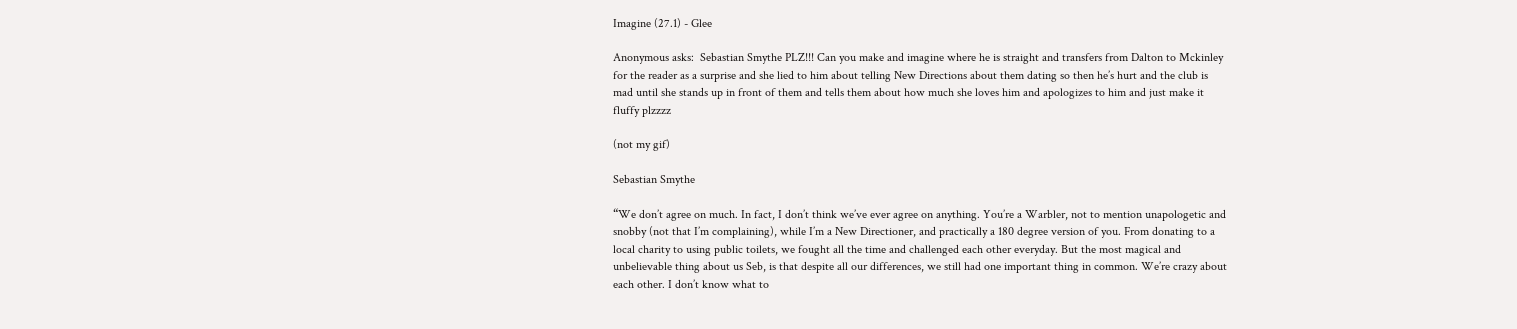Imagine (27.1) - Glee

Anonymous asks:  Sebastian Smythe PLZ!!! Can you make and imagine where he is straight and transfers from Dalton to Mckinley for the reader as a surprise and she lied to him about telling New Directions about them dating so then he’s hurt and the club is mad until she stands up in front of them and tells them about how much she loves him and apologizes to him and just make it fluffy plzzzz

(not my gif)

Sebastian Smythe

“We don’t agree on much. In fact, I don’t think we’ve ever agree on anything. You’re a Warbler, not to mention unapologetic and snobby (not that I’m complaining), while I’m a New Directioner, and practically a 180 degree version of you. From donating to a local charity to using public toilets, we fought all the time and challenged each other everyday. But the most magical and unbelievable thing about us Seb, is that despite all our differences, we still had one important thing in common. We’re crazy about each other. I don’t know what to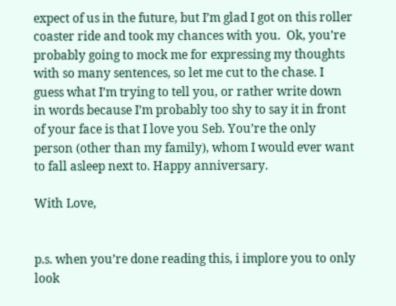expect of us in the future, but I’m glad I got on this roller coaster ride and took my chances with you.  Ok, you’re probably going to mock me for expressing my thoughts with so many sentences, so let me cut to the chase. I guess what I’m trying to tell you, or rather write down in words because I’m probably too shy to say it in front of your face is that I love you Seb. You’re the only person (other than my family), whom I would ever want to fall asleep next to. Happy anniversary.

With Love,


p.s. when you’re done reading this, i implore you to only look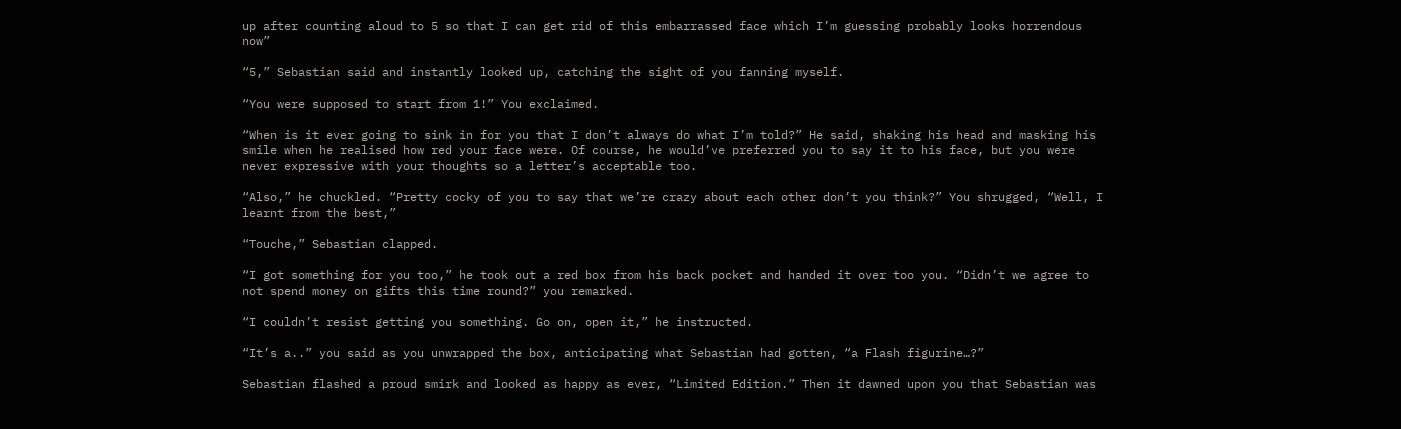up after counting aloud to 5 so that I can get rid of this embarrassed face which I’m guessing probably looks horrendous now”

“5,” Sebastian said and instantly looked up, catching the sight of you fanning myself.

“You were supposed to start from 1!” You exclaimed.

“When is it ever going to sink in for you that I don’t always do what I’m told?” He said, shaking his head and masking his smile when he realised how red your face were. Of course, he would’ve preferred you to say it to his face, but you were never expressive with your thoughts so a letter’s acceptable too.

“Also,” he chuckled. “Pretty cocky of you to say that we’re crazy about each other don’t you think?” You shrugged, “Well, I learnt from the best,”

“Touche,” Sebastian clapped.

“I got something for you too,” he took out a red box from his back pocket and handed it over too you. “Didn’t we agree to not spend money on gifts this time round?” you remarked.

“I couldn’t resist getting you something. Go on, open it,” he instructed.

“It’s a..” you said as you unwrapped the box, anticipating what Sebastian had gotten, “a Flash figurine…?”

Sebastian flashed a proud smirk and looked as happy as ever, “Limited Edition.” Then it dawned upon you that Sebastian was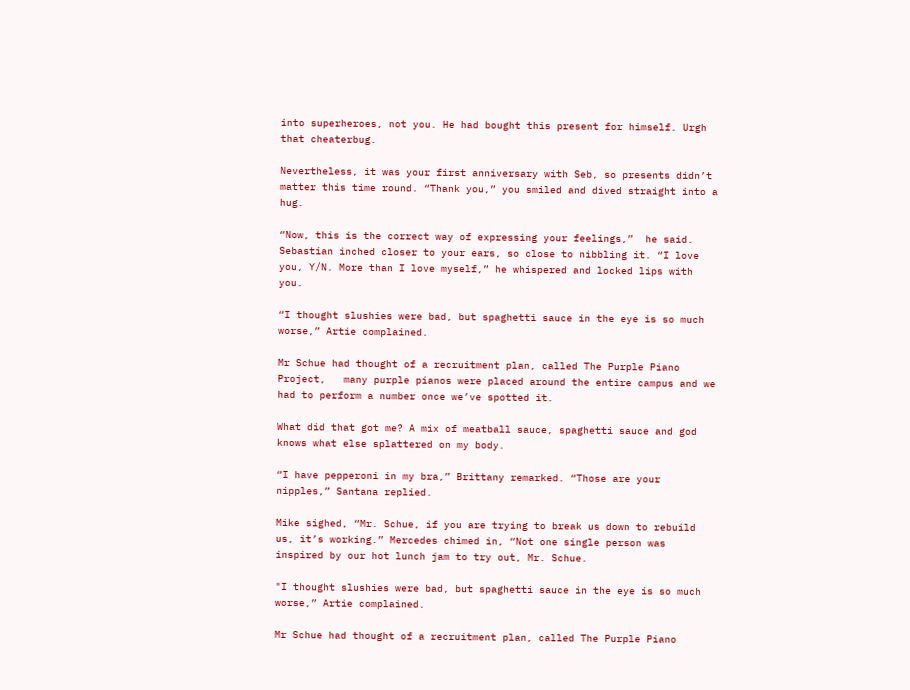into superheroes, not you. He had bought this present for himself. Urgh that cheaterbug.

Nevertheless, it was your first anniversary with Seb, so presents didn’t matter this time round. “Thank you,” you smiled and dived straight into a hug.

“Now, this is the correct way of expressing your feelings,”  he said. Sebastian inched closer to your ears, so close to nibbling it. “I love you, Y/N. More than I love myself,” he whispered and locked lips with you.

“I thought slushies were bad, but spaghetti sauce in the eye is so much worse,” Artie complained.

Mr Schue had thought of a recruitment plan, called The Purple Piano Project,   many purple pianos were placed around the entire campus and we had to perform a number once we’ve spotted it.

What did that got me? A mix of meatball sauce, spaghetti sauce and god knows what else splattered on my body.

“I have pepperoni in my bra,” Brittany remarked. “Those are your nipples,” Santana replied.

Mike sighed, “Mr. Schue, if you are trying to break us down to rebuild us, it’s working.” Mercedes chimed in, “Not one single person was inspired by our hot lunch jam to try out, Mr. Schue.

"I thought slushies were bad, but spaghetti sauce in the eye is so much worse,” Artie complained.

Mr Schue had thought of a recruitment plan, called The Purple Piano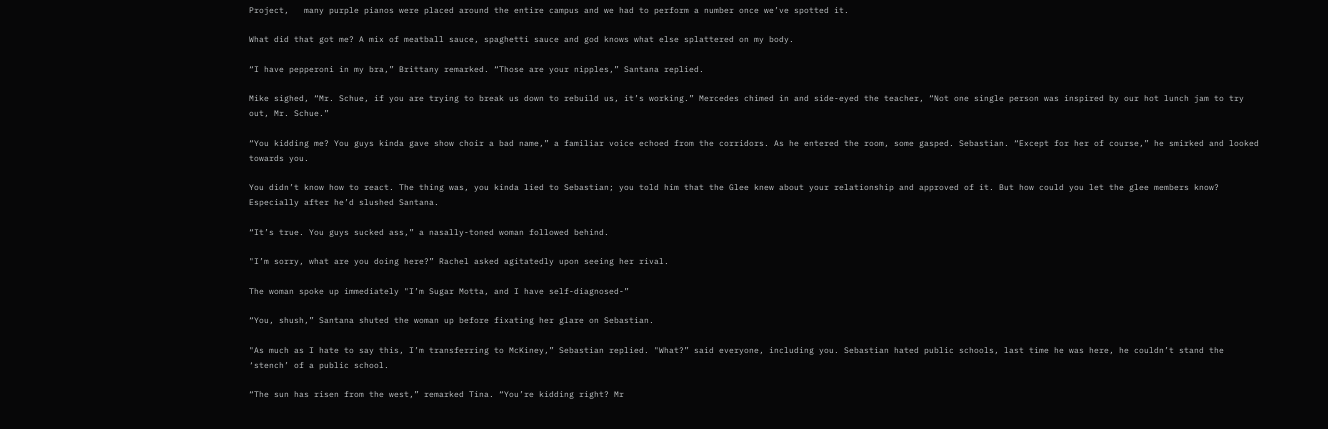Project,   many purple pianos were placed around the entire campus and we had to perform a number once we’ve spotted it.

What did that got me? A mix of meatball sauce, spaghetti sauce and god knows what else splattered on my body.

“I have pepperoni in my bra,” Brittany remarked. “Those are your nipples,” Santana replied.

Mike sighed, “Mr. Schue, if you are trying to break us down to rebuild us, it’s working.” Mercedes chimed in and side-eyed the teacher, “Not one single person was inspired by our hot lunch jam to try out, Mr. Schue.”

“You kidding me? You guys kinda gave show choir a bad name,” a familiar voice echoed from the corridors. As he entered the room, some gasped. Sebastian. “Except for her of course,” he smirked and looked towards you.

You didn’t know how to react. The thing was, you kinda lied to Sebastian; you told him that the Glee knew about your relationship and approved of it. But how could you let the glee members know? Especially after he’d slushed Santana.

“It’s true. You guys sucked ass,” a nasally-toned woman followed behind.

"I’m sorry, what are you doing here?” Rachel asked agitatedly upon seeing her rival.

The woman spoke up immediately "I’m Sugar Motta, and I have self-diagnosed-”

“You, shush,” Santana shuted the woman up before fixating her glare on Sebastian.

"As much as I hate to say this, I’m transferring to McKiney,” Sebastian replied. "What?” said everyone, including you. Sebastian hated public schools, last time he was here, he couldn’t stand the ‘stench’ of a public school.

“The sun has risen from the west,” remarked Tina. “You’re kidding right? Mr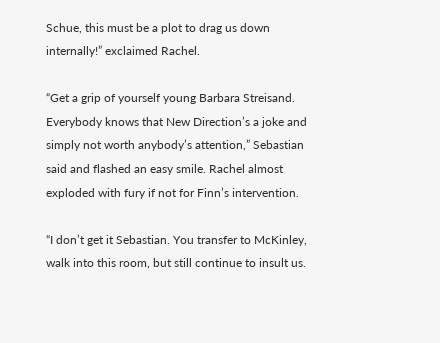Schue, this must be a plot to drag us down internally!” exclaimed Rachel.

“Get a grip of yourself young Barbara Streisand. Everybody knows that New Direction’s a joke and simply not worth anybody’s attention,” Sebastian said and flashed an easy smile. Rachel almost exploded with fury if not for Finn’s intervention.

“I don’t get it Sebastian. You transfer to McKinley, walk into this room, but still continue to insult us.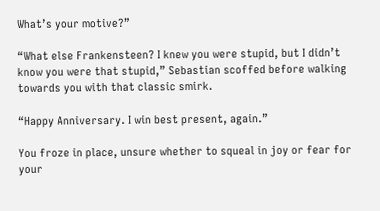What’s your motive?”

“What else Frankensteen? I knew you were stupid, but I didn’t know you were that stupid,” Sebastian scoffed before walking towards you with that classic smirk.

“Happy Anniversary. I win best present, again.”

You froze in place, unsure whether to squeal in joy or fear for your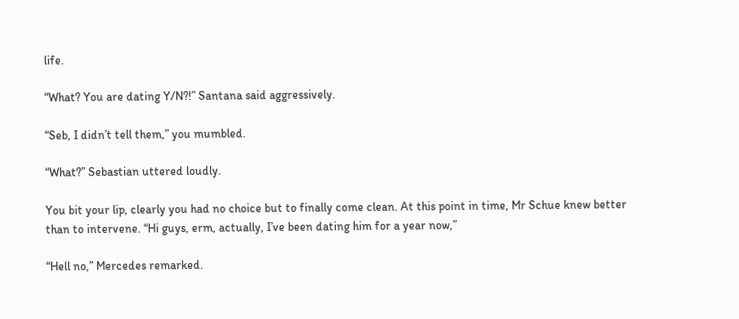life.

“What? You are dating Y/N?!” Santana said aggressively.

“Seb, I didn’t tell them,” you mumbled.

“What?” Sebastian uttered loudly.

You bit your lip, clearly you had no choice but to finally come clean. At this point in time, Mr Schue knew better than to intervene. “Hi guys, erm, actually, I’ve been dating him for a year now,”

“Hell no,” Mercedes remarked.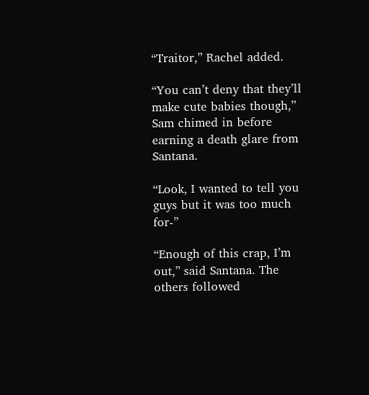“Traitor,” Rachel added.

“You can’t deny that they’ll make cute babies though,” Sam chimed in before earning a death glare from Santana.

“Look, I wanted to tell you guys but it was too much for-”

“Enough of this crap, I’m out,” said Santana. The others followed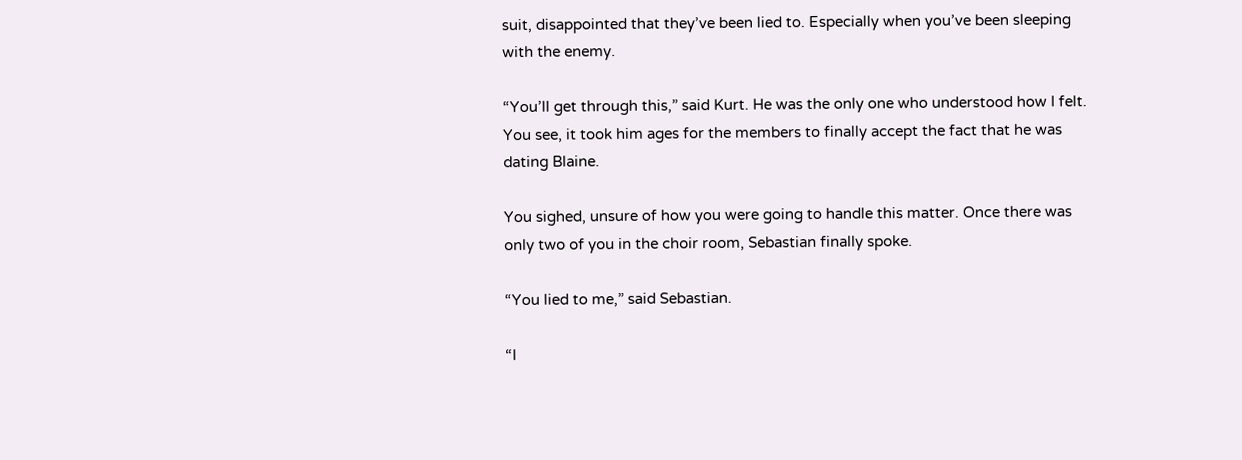suit, disappointed that they’ve been lied to. Especially when you’ve been sleeping with the enemy.

“You’ll get through this,” said Kurt. He was the only one who understood how I felt. You see, it took him ages for the members to finally accept the fact that he was dating Blaine.

You sighed, unsure of how you were going to handle this matter. Once there was only two of you in the choir room, Sebastian finally spoke.

“You lied to me,” said Sebastian.

“I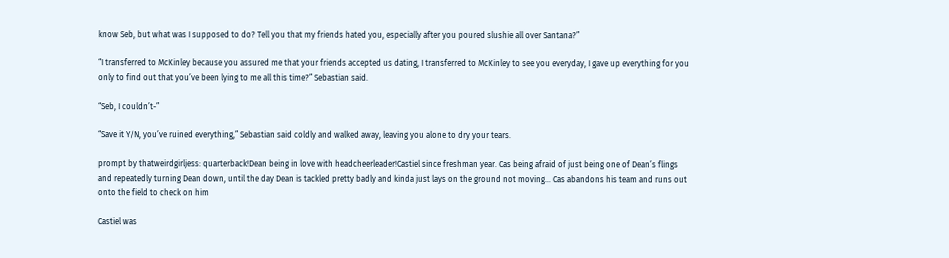know Seb, but what was I supposed to do? Tell you that my friends hated you, especially after you poured slushie all over Santana?”

“I transferred to McKinley because you assured me that your friends accepted us dating, I transferred to McKinley to see you everyday, I gave up everything for you only to find out that you’ve been lying to me all this time?” Sebastian said.

“Seb, I couldn’t-”

“Save it Y/N, you’ve ruined everything,” Sebastian said coldly and walked away, leaving you alone to dry your tears.

prompt by thatweirdgirljess: quarterback!Dean being in love with headcheerleader!Castiel since freshman year. Cas being afraid of just being one of Dean’s flings and repeatedly turning Dean down, until the day Dean is tackled pretty badly and kinda just lays on the ground not moving… Cas abandons his team and runs out onto the field to check on him

Castiel was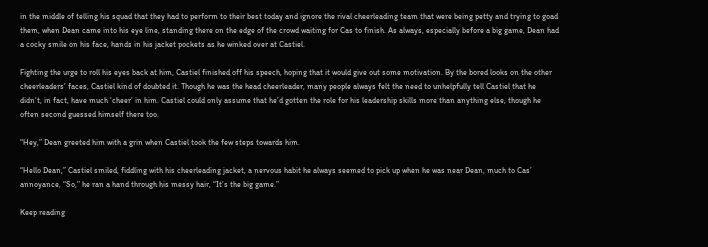in the middle of telling his squad that they had to perform to their best today and ignore the rival cheerleading team that were being petty and trying to goad them, when Dean came into his eye line, standing there on the edge of the crowd waiting for Cas to finish. As always, especially before a big game, Dean had a cocky smile on his face, hands in his jacket pockets as he winked over at Castiel.

Fighting the urge to roll his eyes back at him, Castiel finished off his speech, hoping that it would give out some motivation. By the bored looks on the other cheerleaders’ faces, Castiel kind of doubted it. Though he was the head cheerleader, many people always felt the need to unhelpfully tell Castiel that he didn’t, in fact, have much ‘cheer’ in him. Castiel could only assume that he’d gotten the role for his leadership skills more than anything else, though he often second guessed himself there too.

“Hey,” Dean greeted him with a grin when Castiel took the few steps towards him.

“Hello Dean,” Castiel smiled, fiddling with his cheerleading jacket, a nervous habit he always seemed to pick up when he was near Dean, much to Cas’ annoyance, “So,” he ran a hand through his messy hair, “It’s the big game.”

Keep reading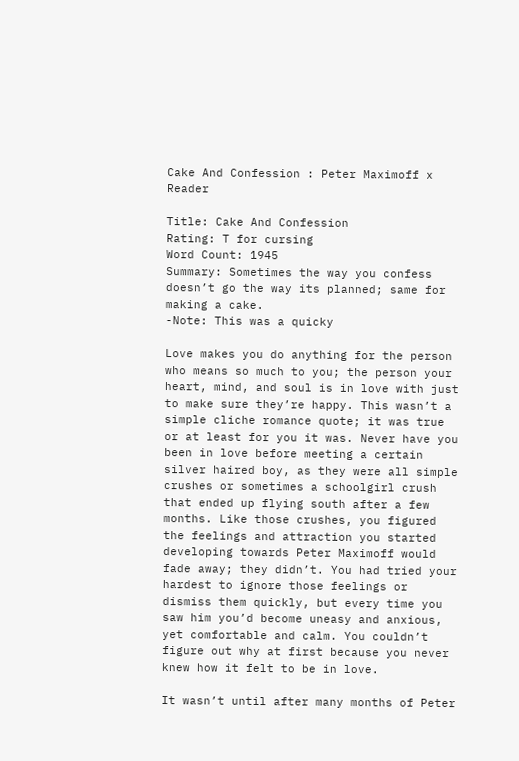Cake And Confession : Peter Maximoff x Reader

Title: Cake And Confession
Rating: T for cursing
Word Count: 1945
Summary: Sometimes the way you confess doesn’t go the way its planned; same for making a cake.
-Note: This was a quicky

Love makes you do anything for the person who means so much to you; the person your heart, mind, and soul is in love with just to make sure they’re happy. This wasn’t a simple cliche romance quote; it was true or at least for you it was. Never have you been in love before meeting a certain silver haired boy, as they were all simple crushes or sometimes a schoolgirl crush that ended up flying south after a few months. Like those crushes, you figured the feelings and attraction you started developing towards Peter Maximoff would fade away; they didn’t. You had tried your hardest to ignore those feelings or dismiss them quickly, but every time you saw him you’d become uneasy and anxious, yet comfortable and calm. You couldn’t figure out why at first because you never knew how it felt to be in love.

It wasn’t until after many months of Peter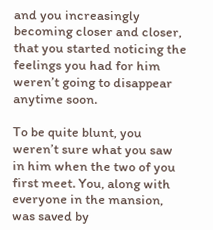and you increasingly becoming closer and closer, that you started noticing the feelings you had for him weren’t going to disappear anytime soon.

To be quite blunt, you weren’t sure what you saw in him when the two of you first meet. You, along with everyone in the mansion, was saved by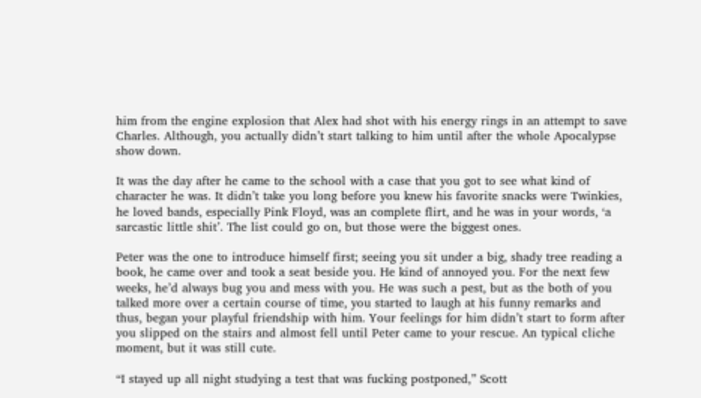him from the engine explosion that Alex had shot with his energy rings in an attempt to save Charles. Although, you actually didn’t start talking to him until after the whole Apocalypse show down.

It was the day after he came to the school with a case that you got to see what kind of character he was. It didn’t take you long before you knew his favorite snacks were Twinkies, he loved bands, especially Pink Floyd, was an complete flirt, and he was in your words, ‘a sarcastic little shit’. The list could go on, but those were the biggest ones.

Peter was the one to introduce himself first; seeing you sit under a big, shady tree reading a book, he came over and took a seat beside you. He kind of annoyed you. For the next few weeks, he’d always bug you and mess with you. He was such a pest, but as the both of you talked more over a certain course of time, you started to laugh at his funny remarks and thus, began your playful friendship with him. Your feelings for him didn’t start to form after you slipped on the stairs and almost fell until Peter came to your rescue. An typical cliche moment, but it was still cute.

“I stayed up all night studying a test that was fucking postponed,” Scott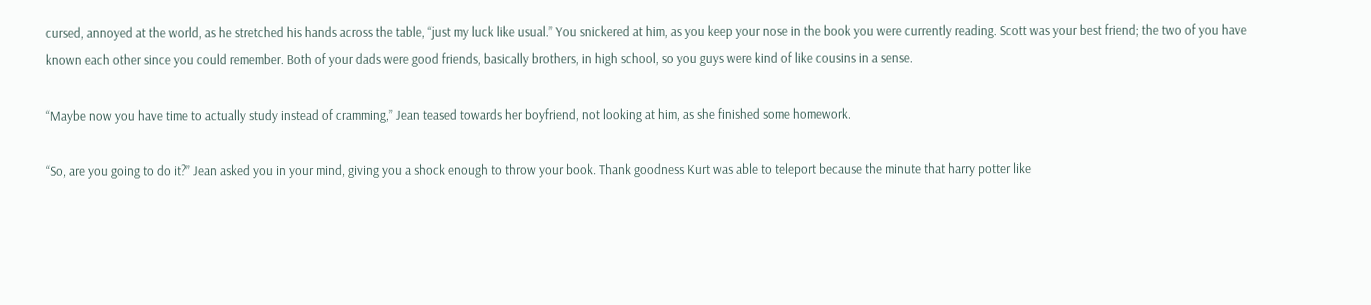cursed, annoyed at the world, as he stretched his hands across the table, “just my luck like usual.” You snickered at him, as you keep your nose in the book you were currently reading. Scott was your best friend; the two of you have known each other since you could remember. Both of your dads were good friends, basically brothers, in high school, so you guys were kind of like cousins in a sense.

“Maybe now you have time to actually study instead of cramming,” Jean teased towards her boyfriend, not looking at him, as she finished some homework.

“So, are you going to do it?” Jean asked you in your mind, giving you a shock enough to throw your book. Thank goodness Kurt was able to teleport because the minute that harry potter like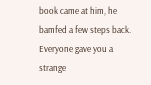book came at him, he bamfed a few steps back. Everyone gave you a strange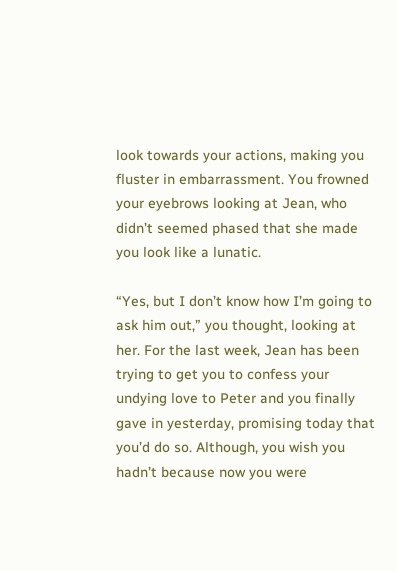look towards your actions, making you fluster in embarrassment. You frowned your eyebrows looking at Jean, who didn’t seemed phased that she made you look like a lunatic.

“Yes, but I don’t know how I’m going to ask him out,” you thought, looking at her. For the last week, Jean has been trying to get you to confess your undying love to Peter and you finally gave in yesterday, promising today that you’d do so. Although, you wish you hadn’t because now you were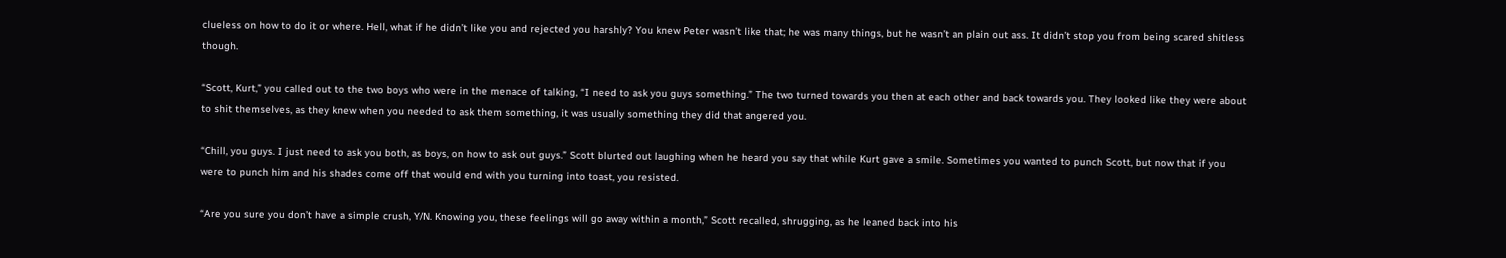clueless on how to do it or where. Hell, what if he didn’t like you and rejected you harshly? You knew Peter wasn’t like that; he was many things, but he wasn’t an plain out ass. It didn’t stop you from being scared shitless though.

“Scott, Kurt,” you called out to the two boys who were in the menace of talking, “I need to ask you guys something.” The two turned towards you then at each other and back towards you. They looked like they were about to shit themselves, as they knew when you needed to ask them something, it was usually something they did that angered you.

“Chill, you guys. I just need to ask you both, as boys, on how to ask out guys.” Scott blurted out laughing when he heard you say that while Kurt gave a smile. Sometimes you wanted to punch Scott, but now that if you were to punch him and his shades come off that would end with you turning into toast, you resisted.

“Are you sure you don’t have a simple crush, Y/N. Knowing you, these feelings will go away within a month,” Scott recalled, shrugging, as he leaned back into his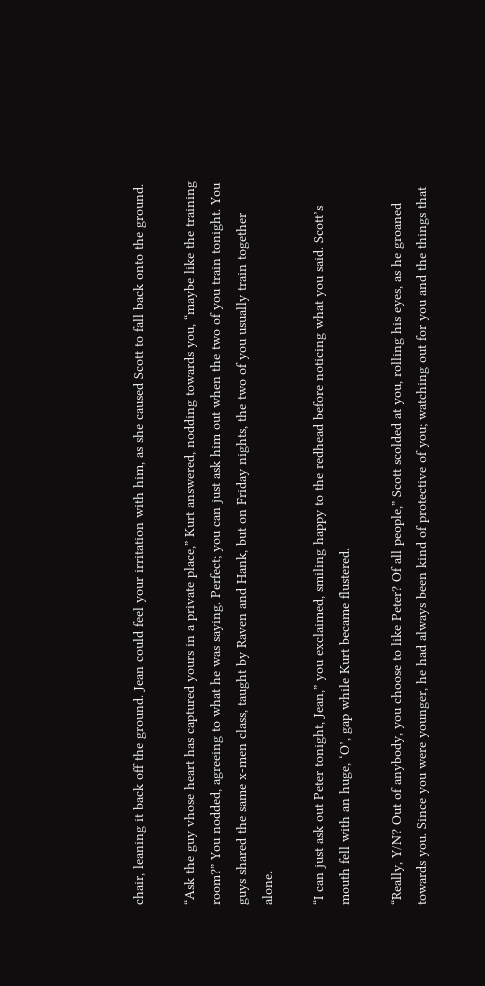chair, leaning it back off the ground. Jean could feel your irritation with him, as she caused Scott to fall back onto the ground.

“Ask the guy vhose heart has captured yours in a private place,” Kurt answered, nodding towards you, “maybe like the training room?” You nodded, agreeing to what he was saying. Perfect; you can just ask him out when the two of you train tonight. You guys shared the same x-men class, taught by Raven and Hank, but on Friday nights, the two of you usually train together alone.

“I can just ask out Peter tonight, Jean,” you exclaimed, smiling happy to the redhead before noticing what you said. Scott’s mouth fell with an huge, ‘O’, gap while Kurt became flustered.

“Really, Y/N? Out of anybody, you choose to like Peter? Of all people,” Scott scolded at you, rolling his eyes, as he groaned towards you. Since you were younger, he had always been kind of protective of you; watching out for you and the things that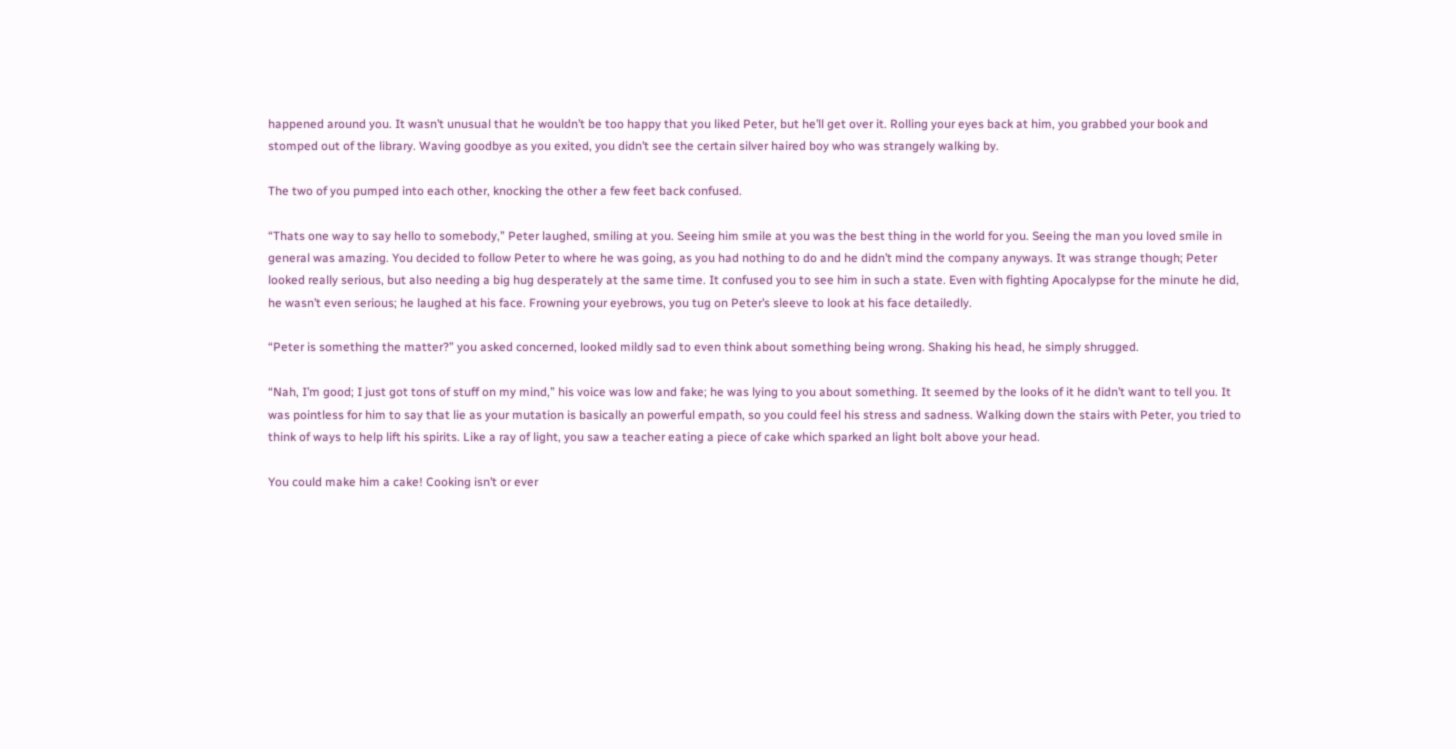happened around you. It wasn’t unusual that he wouldn’t be too happy that you liked Peter, but he’ll get over it. Rolling your eyes back at him, you grabbed your book and stomped out of the library. Waving goodbye as you exited, you didn’t see the certain silver haired boy who was strangely walking by.

The two of you pumped into each other, knocking the other a few feet back confused.

“Thats one way to say hello to somebody,” Peter laughed, smiling at you. Seeing him smile at you was the best thing in the world for you. Seeing the man you loved smile in general was amazing. You decided to follow Peter to where he was going, as you had nothing to do and he didn’t mind the company anyways. It was strange though; Peter looked really serious, but also needing a big hug desperately at the same time. It confused you to see him in such a state. Even with fighting Apocalypse for the minute he did, he wasn’t even serious; he laughed at his face. Frowning your eyebrows, you tug on Peter’s sleeve to look at his face detailedly.

“Peter is something the matter?” you asked concerned, looked mildly sad to even think about something being wrong. Shaking his head, he simply shrugged.

“Nah, I’m good; I just got tons of stuff on my mind,” his voice was low and fake; he was lying to you about something. It seemed by the looks of it he didn’t want to tell you. It was pointless for him to say that lie as your mutation is basically an powerful empath, so you could feel his stress and sadness. Walking down the stairs with Peter, you tried to think of ways to help lift his spirits. Like a ray of light, you saw a teacher eating a piece of cake which sparked an light bolt above your head.

You could make him a cake! Cooking isn’t or ever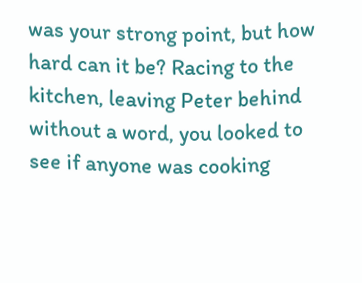was your strong point, but how hard can it be? Racing to the kitchen, leaving Peter behind without a word, you looked to see if anyone was cooking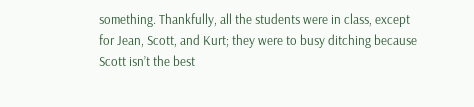something. Thankfully, all the students were in class, except for Jean, Scott, and Kurt; they were to busy ditching because Scott isn’t the best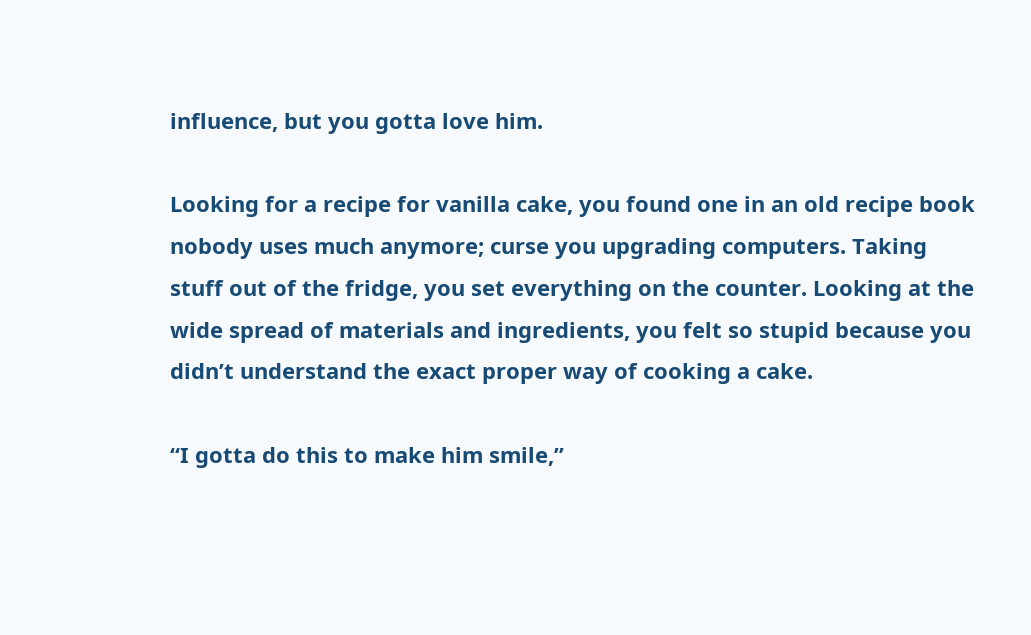influence, but you gotta love him.

Looking for a recipe for vanilla cake, you found one in an old recipe book nobody uses much anymore; curse you upgrading computers. Taking stuff out of the fridge, you set everything on the counter. Looking at the wide spread of materials and ingredients, you felt so stupid because you didn’t understand the exact proper way of cooking a cake.

“I gotta do this to make him smile,”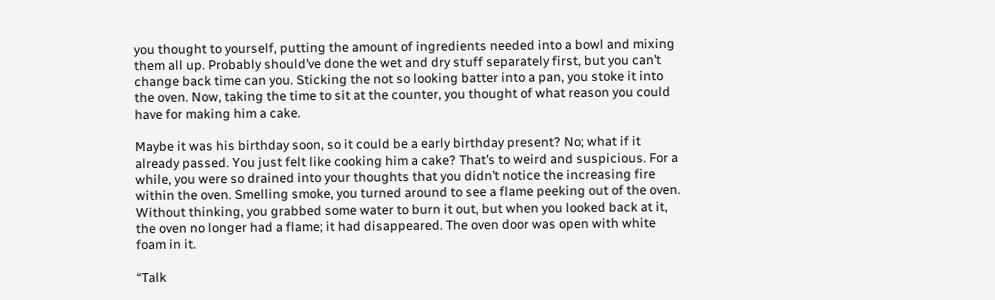you thought to yourself, putting the amount of ingredients needed into a bowl and mixing them all up. Probably should’ve done the wet and dry stuff separately first, but you can’t change back time can you. Sticking the not so looking batter into a pan, you stoke it into the oven. Now, taking the time to sit at the counter, you thought of what reason you could have for making him a cake.

Maybe it was his birthday soon, so it could be a early birthday present? No; what if it already passed. You just felt like cooking him a cake? That’s to weird and suspicious. For a while, you were so drained into your thoughts that you didn’t notice the increasing fire within the oven. Smelling smoke, you turned around to see a flame peeking out of the oven. Without thinking, you grabbed some water to burn it out, but when you looked back at it, the oven no longer had a flame; it had disappeared. The oven door was open with white foam in it.

“Talk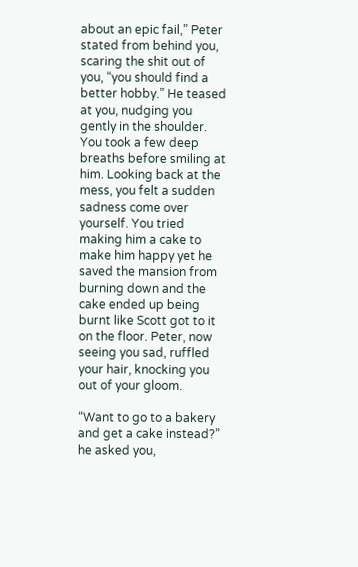about an epic fail,” Peter stated from behind you, scaring the shit out of you, “you should find a better hobby.” He teased at you, nudging you gently in the shoulder. You took a few deep breaths before smiling at him. Looking back at the mess, you felt a sudden sadness come over yourself. You tried making him a cake to make him happy yet he saved the mansion from burning down and the cake ended up being burnt like Scott got to it on the floor. Peter, now seeing you sad, ruffled your hair, knocking you out of your gloom.

“Want to go to a bakery and get a cake instead?” he asked you,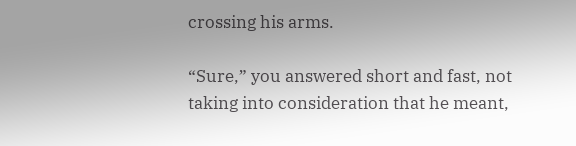crossing his arms.

“Sure,” you answered short and fast, not taking into consideration that he meant,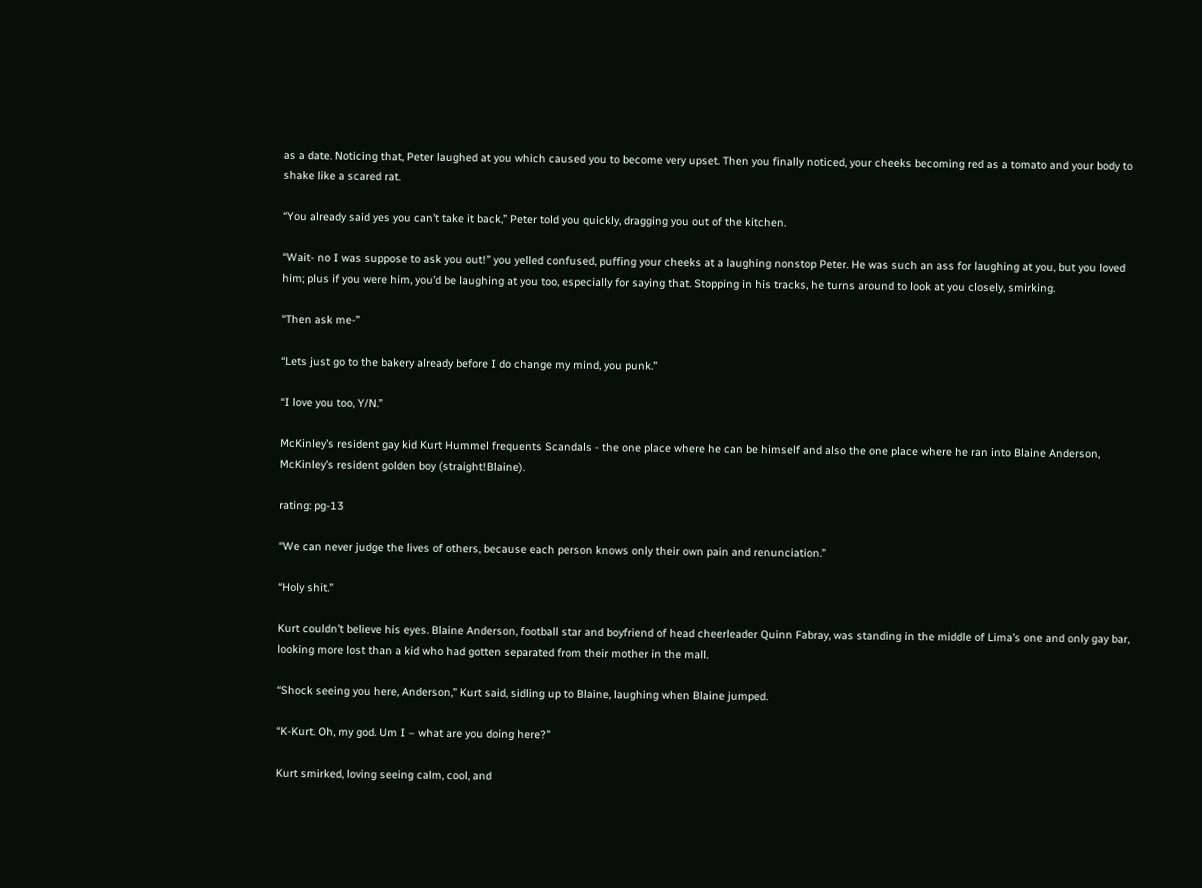as a date. Noticing that, Peter laughed at you which caused you to become very upset. Then you finally noticed, your cheeks becoming red as a tomato and your body to shake like a scared rat.

“You already said yes you can’t take it back,” Peter told you quickly, dragging you out of the kitchen.

“Wait- no I was suppose to ask you out!” you yelled confused, puffing your cheeks at a laughing nonstop Peter. He was such an ass for laughing at you, but you loved him; plus if you were him, you’d be laughing at you too, especially for saying that. Stopping in his tracks, he turns around to look at you closely, smirking.

“Then ask me-”

“Lets just go to the bakery already before I do change my mind, you punk.”

“I love you too, Y/N.”

McKinley’s resident gay kid Kurt Hummel frequents Scandals - the one place where he can be himself and also the one place where he ran into Blaine Anderson, McKinley’s resident golden boy (straight!Blaine).

rating: pg-13

“We can never judge the lives of others, because each person knows only their own pain and renunciation.”

“Holy shit.”

Kurt couldn’t believe his eyes. Blaine Anderson, football star and boyfriend of head cheerleader Quinn Fabray, was standing in the middle of Lima’s one and only gay bar, looking more lost than a kid who had gotten separated from their mother in the mall.

“Shock seeing you here, Anderson,” Kurt said, sidling up to Blaine, laughing when Blaine jumped.

“K-Kurt. Oh, my god. Um I – what are you doing here?”

Kurt smirked, loving seeing calm, cool, and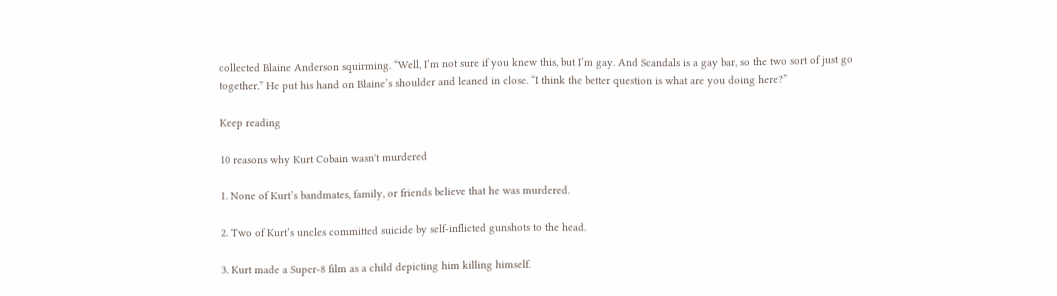collected Blaine Anderson squirming. “Well, I’m not sure if you knew this, but I’m gay. And Scandals is a gay bar, so the two sort of just go together.” He put his hand on Blaine’s shoulder and leaned in close. “I think the better question is what are you doing here?”

Keep reading

10 reasons why Kurt Cobain wasn't murdered

1. None of Kurt’s bandmates, family, or friends believe that he was murdered.

2. Two of Kurt’s uncles committed suicide by self-inflicted gunshots to the head.

3. Kurt made a Super-8 film as a child depicting him killing himself.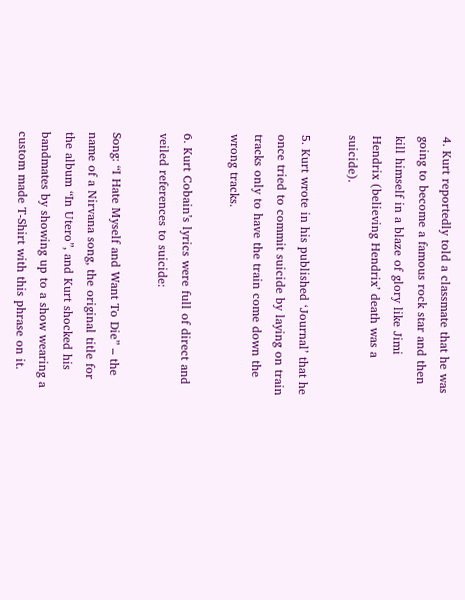4. Kurt reportedly told a classmate that he was going to become a famous rock star and then kill himself in a blaze of glory like Jimi Hendrix (believing Hendrix’ death was a suicide).

5. Kurt wrote in his published ‘Journal’ that he once tried to commit suicide by laying on train tracks only to have the train come down the wrong tracks.

6. Kurt Cobain’s lyrics were full of direct and veiled references to suicide:

Song: “I Hate Myself and Want To Die” – the name of a Nirvana song, the original title for the album “In Utero”, and Kurt shocked his bandmates by showing up to a show wearing a custom made T-Shirt with this phrase on it.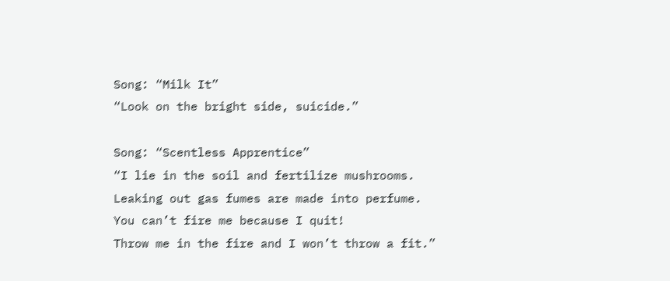Song: “Milk It”
“Look on the bright side, suicide.”

Song: “Scentless Apprentice”
“I lie in the soil and fertilize mushrooms.
Leaking out gas fumes are made into perfume.
You can’t fire me because I quit!
Throw me in the fire and I won’t throw a fit.”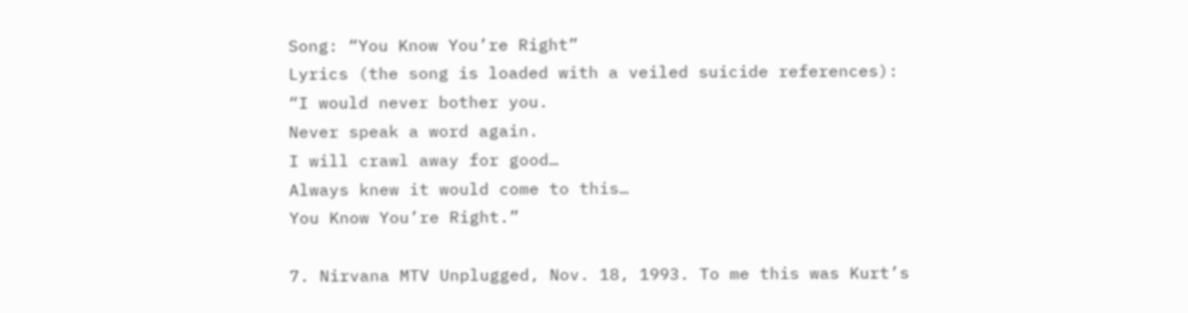Song: “You Know You’re Right”
Lyrics (the song is loaded with a veiled suicide references):
“I would never bother you.
Never speak a word again.
I will crawl away for good…
Always knew it would come to this…
You Know You’re Right.”

7. Nirvana MTV Unplugged, Nov. 18, 1993. To me this was Kurt’s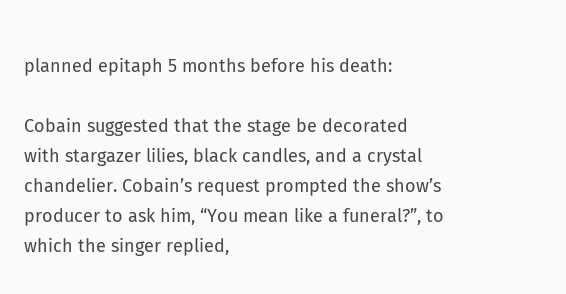planned epitaph 5 months before his death:

Cobain suggested that the stage be decorated with stargazer lilies, black candles, and a crystal chandelier. Cobain’s request prompted the show’s producer to ask him, “You mean like a funeral?”, to which the singer replied,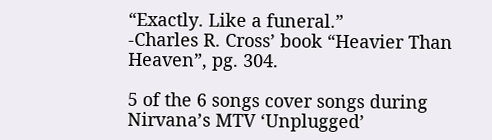“Exactly. Like a funeral.”
-Charles R. Cross’ book “Heavier Than Heaven”, pg. 304.

5 of the 6 songs cover songs during Nirvana’s MTV ‘Unplugged’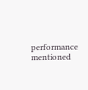performance mentioned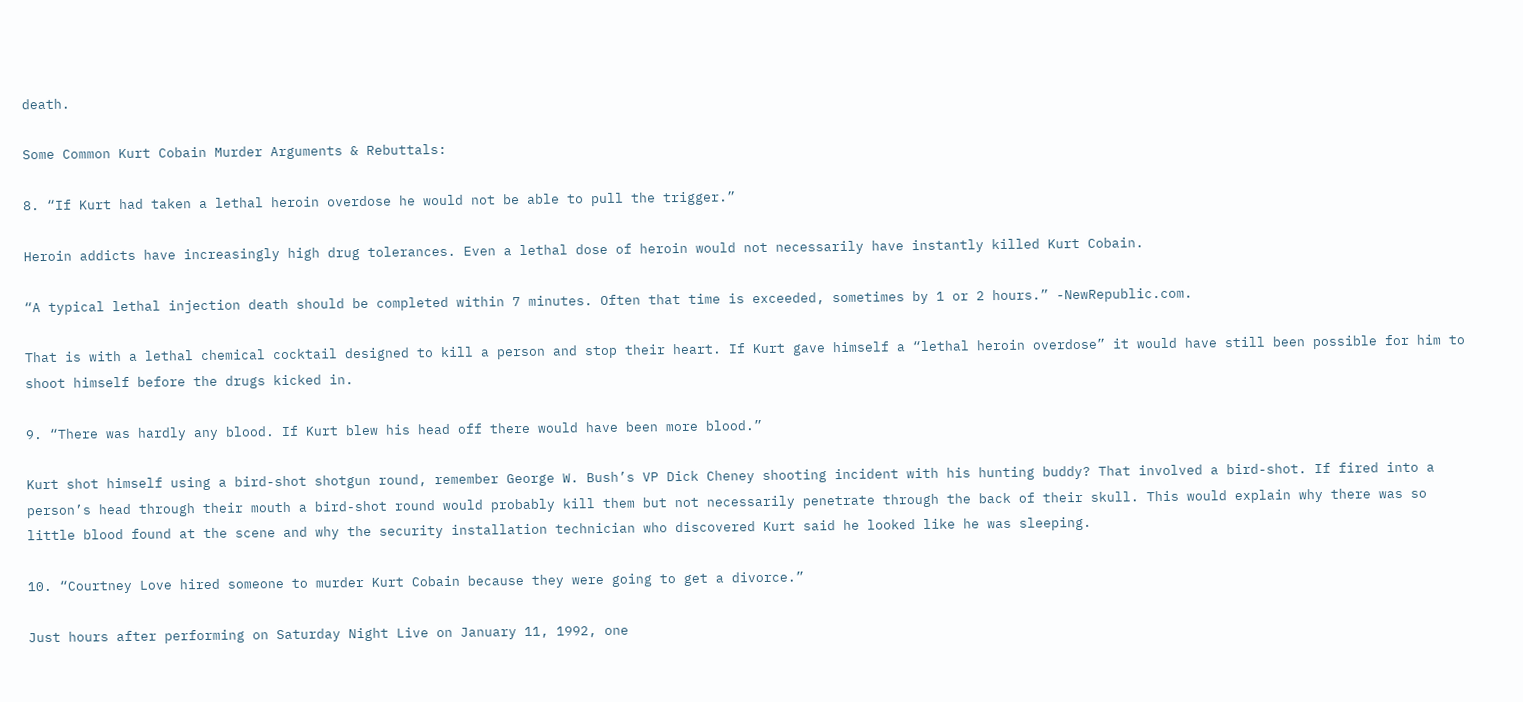death.

Some Common Kurt Cobain Murder Arguments & Rebuttals:

8. “If Kurt had taken a lethal heroin overdose he would not be able to pull the trigger.”

Heroin addicts have increasingly high drug tolerances. Even a lethal dose of heroin would not necessarily have instantly killed Kurt Cobain.

“A typical lethal injection death should be completed within 7 minutes. Often that time is exceeded, sometimes by 1 or 2 hours.” -NewRepublic.com.

That is with a lethal chemical cocktail designed to kill a person and stop their heart. If Kurt gave himself a “lethal heroin overdose” it would have still been possible for him to shoot himself before the drugs kicked in.

9. “There was hardly any blood. If Kurt blew his head off there would have been more blood.”

Kurt shot himself using a bird-shot shotgun round, remember George W. Bush’s VP Dick Cheney shooting incident with his hunting buddy? That involved a bird-shot. If fired into a person’s head through their mouth a bird-shot round would probably kill them but not necessarily penetrate through the back of their skull. This would explain why there was so little blood found at the scene and why the security installation technician who discovered Kurt said he looked like he was sleeping.

10. “Courtney Love hired someone to murder Kurt Cobain because they were going to get a divorce.”

Just hours after performing on Saturday Night Live on January 11, 1992, one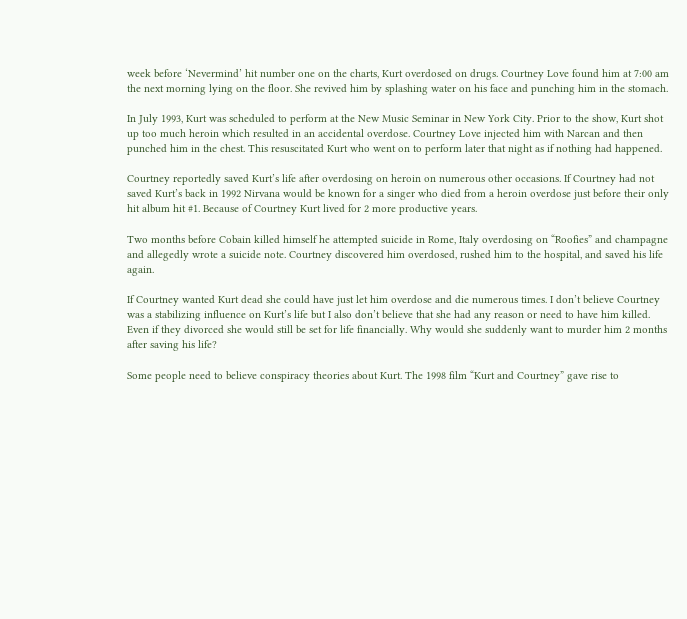week before ‘Nevermind’ hit number one on the charts, Kurt overdosed on drugs. Courtney Love found him at 7:00 am the next morning lying on the floor. She revived him by splashing water on his face and punching him in the stomach.

In July 1993, Kurt was scheduled to perform at the New Music Seminar in New York City. Prior to the show, Kurt shot up too much heroin which resulted in an accidental overdose. Courtney Love injected him with Narcan and then punched him in the chest. This resuscitated Kurt who went on to perform later that night as if nothing had happened.

Courtney reportedly saved Kurt’s life after overdosing on heroin on numerous other occasions. If Courtney had not saved Kurt’s back in 1992 Nirvana would be known for a singer who died from a heroin overdose just before their only hit album hit #1. Because of Courtney Kurt lived for 2 more productive years.

Two months before Cobain killed himself he attempted suicide in Rome, Italy overdosing on “Roofies” and champagne and allegedly wrote a suicide note. Courtney discovered him overdosed, rushed him to the hospital, and saved his life again.

If Courtney wanted Kurt dead she could have just let him overdose and die numerous times. I don’t believe Courtney was a stabilizing influence on Kurt’s life but I also don’t believe that she had any reason or need to have him killed. Even if they divorced she would still be set for life financially. Why would she suddenly want to murder him 2 months after saving his life?

Some people need to believe conspiracy theories about Kurt. The 1998 film “Kurt and Courtney” gave rise to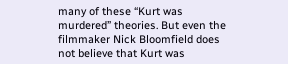many of these “Kurt was murdered” theories. But even the filmmaker Nick Bloomfield does not believe that Kurt was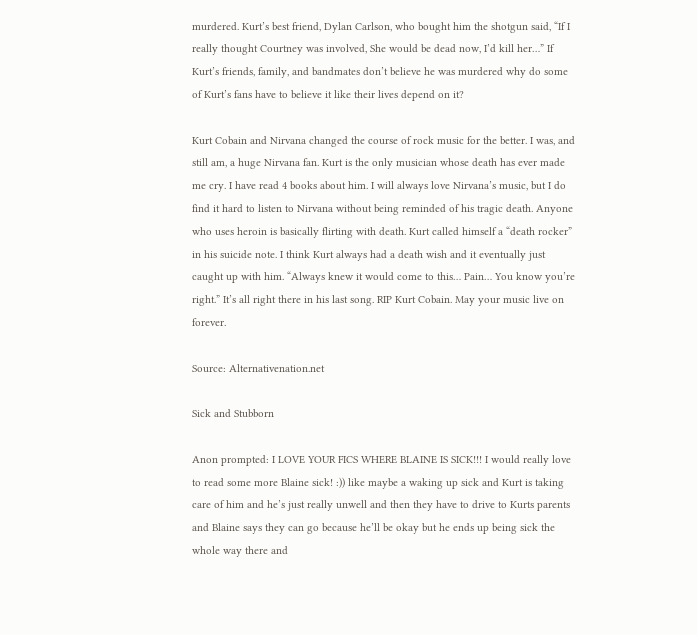murdered. Kurt’s best friend, Dylan Carlson, who bought him the shotgun said, “If I really thought Courtney was involved, She would be dead now, I’d kill her…” If Kurt’s friends, family, and bandmates don’t believe he was murdered why do some of Kurt’s fans have to believe it like their lives depend on it?

Kurt Cobain and Nirvana changed the course of rock music for the better. I was, and still am, a huge Nirvana fan. Kurt is the only musician whose death has ever made me cry. I have read 4 books about him. I will always love Nirvana’s music, but I do find it hard to listen to Nirvana without being reminded of his tragic death. Anyone who uses heroin is basically flirting with death. Kurt called himself a “death rocker” in his suicide note. I think Kurt always had a death wish and it eventually just caught up with him. “Always knew it would come to this… Pain… You know you’re right.” It’s all right there in his last song. RIP Kurt Cobain. May your music live on forever.

Source: Alternativenation.net

Sick and Stubborn

Anon prompted: I LOVE YOUR FICS WHERE BLAINE IS SICK!!! I would really love to read some more Blaine sick! :)) like maybe a waking up sick and Kurt is taking care of him and he’s just really unwell and then they have to drive to Kurts parents and Blaine says they can go because he’ll be okay but he ends up being sick the whole way there and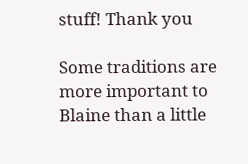stuff! Thank you

Some traditions are more important to Blaine than a little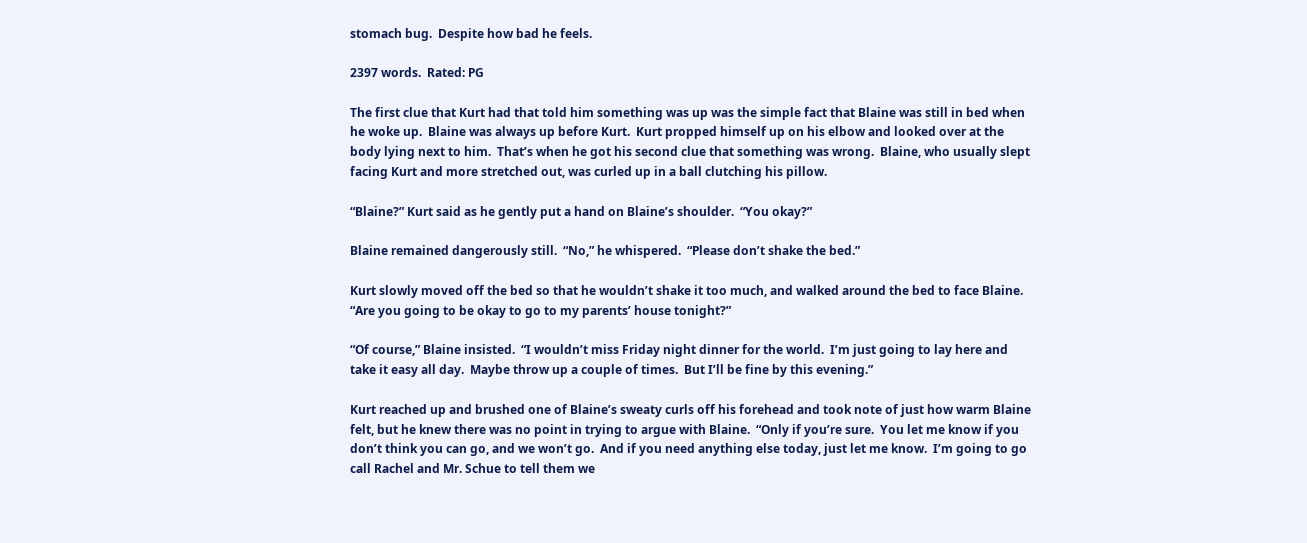stomach bug.  Despite how bad he feels.

2397 words.  Rated: PG

The first clue that Kurt had that told him something was up was the simple fact that Blaine was still in bed when he woke up.  Blaine was always up before Kurt.  Kurt propped himself up on his elbow and looked over at the body lying next to him.  That’s when he got his second clue that something was wrong.  Blaine, who usually slept facing Kurt and more stretched out, was curled up in a ball clutching his pillow.

“Blaine?” Kurt said as he gently put a hand on Blaine’s shoulder.  “You okay?”

Blaine remained dangerously still.  “No,” he whispered.  “Please don’t shake the bed.”

Kurt slowly moved off the bed so that he wouldn’t shake it too much, and walked around the bed to face Blaine.  “Are you going to be okay to go to my parents’ house tonight?”

“Of course,” Blaine insisted.  “I wouldn’t miss Friday night dinner for the world.  I’m just going to lay here and take it easy all day.  Maybe throw up a couple of times.  But I’ll be fine by this evening.”

Kurt reached up and brushed one of Blaine’s sweaty curls off his forehead and took note of just how warm Blaine felt, but he knew there was no point in trying to argue with Blaine.  “Only if you’re sure.  You let me know if you don’t think you can go, and we won’t go.  And if you need anything else today, just let me know.  I’m going to go call Rachel and Mr. Schue to tell them we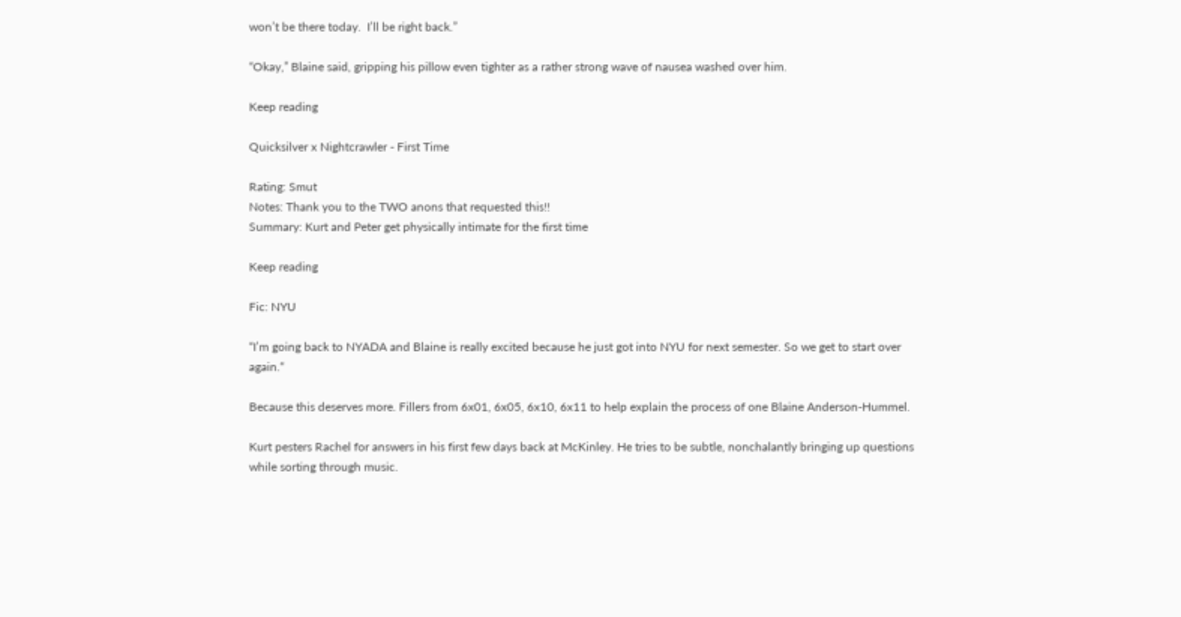won’t be there today.  I’ll be right back.”

“Okay,” Blaine said, gripping his pillow even tighter as a rather strong wave of nausea washed over him.

Keep reading

Quicksilver x Nightcrawler - First Time

Rating: Smut
Notes: Thank you to the TWO anons that requested this!!
Summary: Kurt and Peter get physically intimate for the first time

Keep reading

Fic: NYU

“I’m going back to NYADA and Blaine is really excited because he just got into NYU for next semester. So we get to start over again.“

Because this deserves more. Fillers from 6x01, 6x05, 6x10, 6x11 to help explain the process of one Blaine Anderson-Hummel.

Kurt pesters Rachel for answers in his first few days back at McKinley. He tries to be subtle, nonchalantly bringing up questions while sorting through music.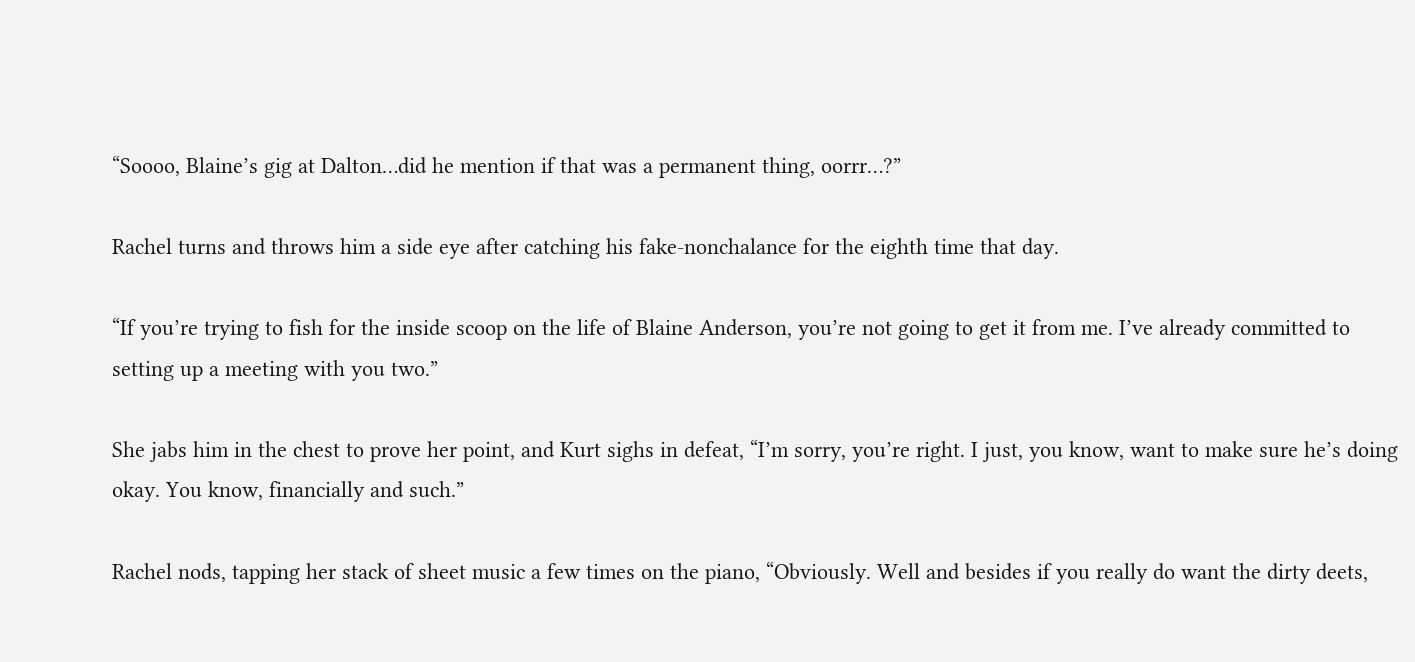“Soooo, Blaine’s gig at Dalton…did he mention if that was a permanent thing, oorrr…?”

Rachel turns and throws him a side eye after catching his fake-nonchalance for the eighth time that day.

“If you’re trying to fish for the inside scoop on the life of Blaine Anderson, you’re not going to get it from me. I’ve already committed to setting up a meeting with you two.”

She jabs him in the chest to prove her point, and Kurt sighs in defeat, “I’m sorry, you’re right. I just, you know, want to make sure he’s doing okay. You know, financially and such.”

Rachel nods, tapping her stack of sheet music a few times on the piano, “Obviously. Well and besides if you really do want the dirty deets,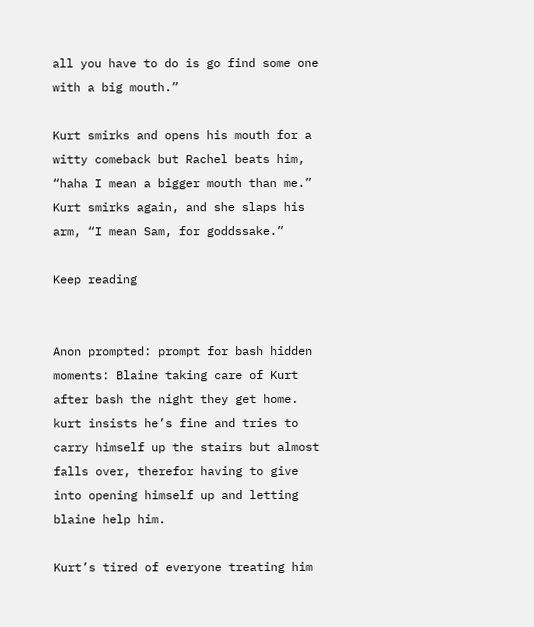all you have to do is go find some one with a big mouth.”

Kurt smirks and opens his mouth for a witty comeback but Rachel beats him, “haha I mean a bigger mouth than me.” Kurt smirks again, and she slaps his arm, “I mean Sam, for goddssake.”

Keep reading


Anon prompted: prompt for bash hidden moments: Blaine taking care of Kurt after bash the night they get home. kurt insists he’s fine and tries to carry himself up the stairs but almost falls over, therefor having to give into opening himself up and letting blaine help him.

Kurt’s tired of everyone treating him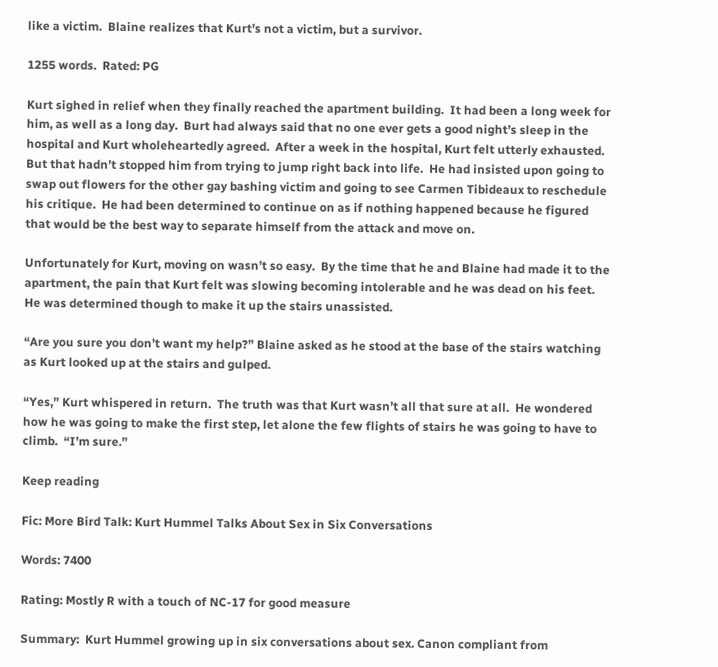like a victim.  Blaine realizes that Kurt’s not a victim, but a survivor.

1255 words.  Rated: PG

Kurt sighed in relief when they finally reached the apartment building.  It had been a long week for him, as well as a long day.  Burt had always said that no one ever gets a good night’s sleep in the hospital and Kurt wholeheartedly agreed.  After a week in the hospital, Kurt felt utterly exhausted.  But that hadn’t stopped him from trying to jump right back into life.  He had insisted upon going to swap out flowers for the other gay bashing victim and going to see Carmen Tibideaux to reschedule his critique.  He had been determined to continue on as if nothing happened because he figured that would be the best way to separate himself from the attack and move on.

Unfortunately for Kurt, moving on wasn’t so easy.  By the time that he and Blaine had made it to the apartment, the pain that Kurt felt was slowing becoming intolerable and he was dead on his feet.  He was determined though to make it up the stairs unassisted.

“Are you sure you don’t want my help?” Blaine asked as he stood at the base of the stairs watching as Kurt looked up at the stairs and gulped.

“Yes,” Kurt whispered in return.  The truth was that Kurt wasn’t all that sure at all.  He wondered how he was going to make the first step, let alone the few flights of stairs he was going to have to climb.  “I’m sure.”

Keep reading

Fic: More Bird Talk: Kurt Hummel Talks About Sex in Six Conversations

Words: 7400

Rating: Mostly R with a touch of NC-17 for good measure

Summary:  Kurt Hummel growing up in six conversations about sex. Canon compliant from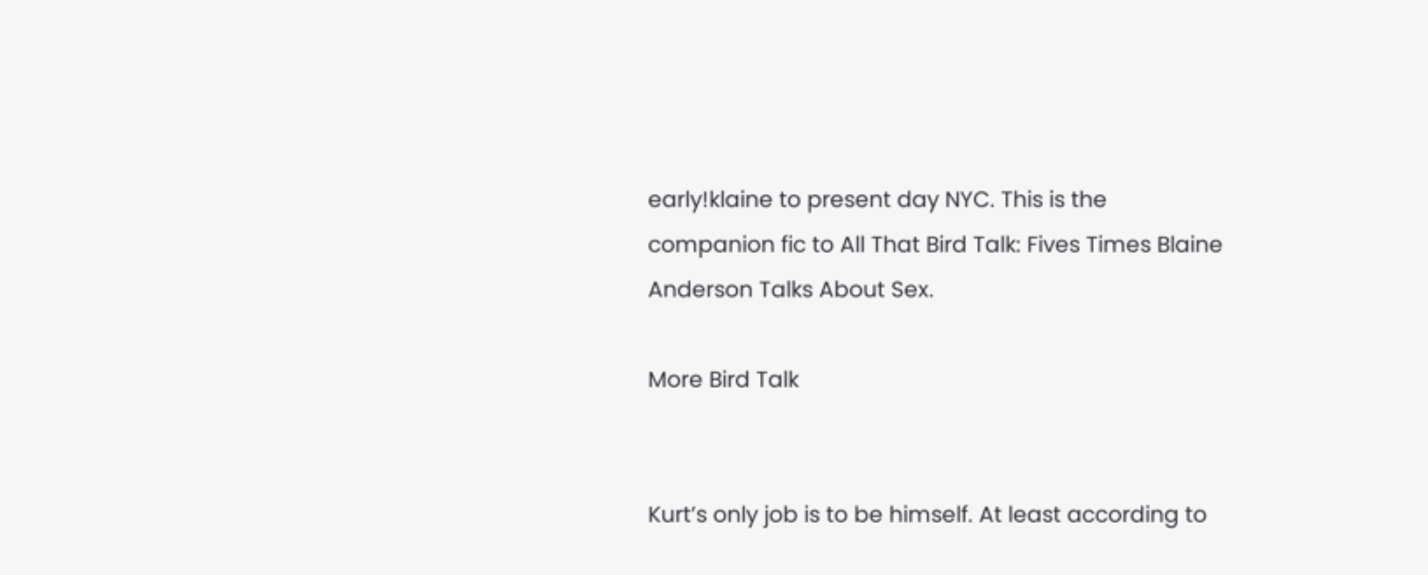early!klaine to present day NYC. This is the companion fic to All That Bird Talk: Fives Times Blaine Anderson Talks About Sex.

More Bird Talk


Kurt’s only job is to be himself. At least according to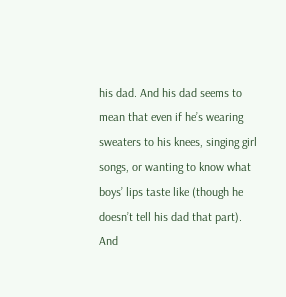his dad. And his dad seems to mean that even if he’s wearing sweaters to his knees, singing girl songs, or wanting to know what boys’ lips taste like (though he doesn’t tell his dad that part). And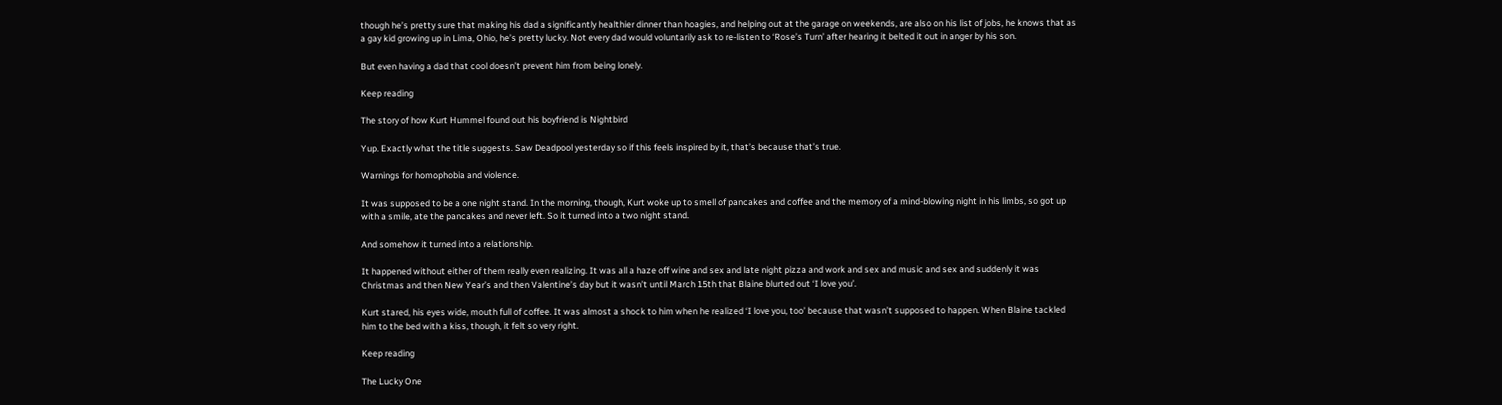though he’s pretty sure that making his dad a significantly healthier dinner than hoagies, and helping out at the garage on weekends, are also on his list of jobs, he knows that as a gay kid growing up in Lima, Ohio, he’s pretty lucky. Not every dad would voluntarily ask to re-listen to ‘Rose’s Turn’ after hearing it belted it out in anger by his son.

But even having a dad that cool doesn’t prevent him from being lonely.

Keep reading

The story of how Kurt Hummel found out his boyfriend is Nightbird

Yup. Exactly what the title suggests. Saw Deadpool yesterday so if this feels inspired by it, that’s because that’s true.

Warnings for homophobia and violence.

It was supposed to be a one night stand. In the morning, though, Kurt woke up to smell of pancakes and coffee and the memory of a mind-blowing night in his limbs, so got up with a smile, ate the pancakes and never left. So it turned into a two night stand.

And somehow it turned into a relationship.

It happened without either of them really even realizing. It was all a haze off wine and sex and late night pizza and work and sex and music and sex and suddenly it was Christmas and then New Year’s and then Valentine’s day but it wasn’t until March 15th that Blaine blurted out ‘I love you’.

Kurt stared, his eyes wide, mouth full of coffee. It was almost a shock to him when he realized ‘I love you, too’ because that wasn’t supposed to happen. When Blaine tackled him to the bed with a kiss, though, it felt so very right.

Keep reading

The Lucky One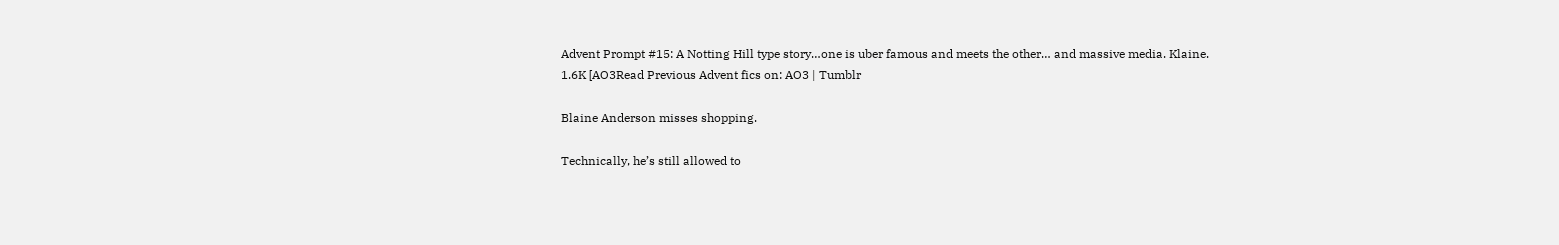Advent Prompt #15: A Notting Hill type story…one is uber famous and meets the other… and massive media. Klaine. 1.6K [AO3Read Previous Advent fics on: AO3 | Tumblr

Blaine Anderson misses shopping.

Technically, he’s still allowed to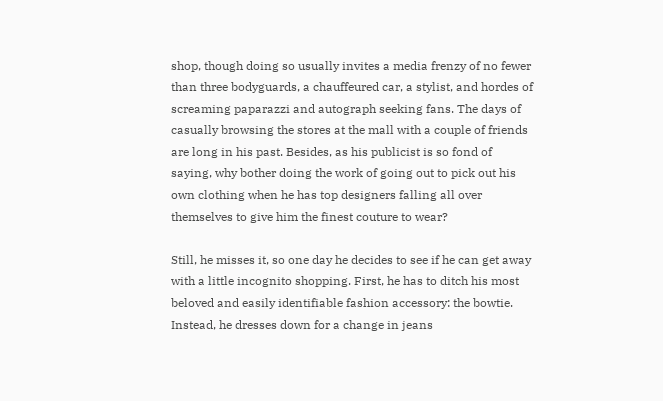shop, though doing so usually invites a media frenzy of no fewer than three bodyguards, a chauffeured car, a stylist, and hordes of screaming paparazzi and autograph seeking fans. The days of casually browsing the stores at the mall with a couple of friends are long in his past. Besides, as his publicist is so fond of saying, why bother doing the work of going out to pick out his own clothing when he has top designers falling all over themselves to give him the finest couture to wear?

Still, he misses it, so one day he decides to see if he can get away with a little incognito shopping. First, he has to ditch his most beloved and easily identifiable fashion accessory: the bowtie. Instead, he dresses down for a change in jeans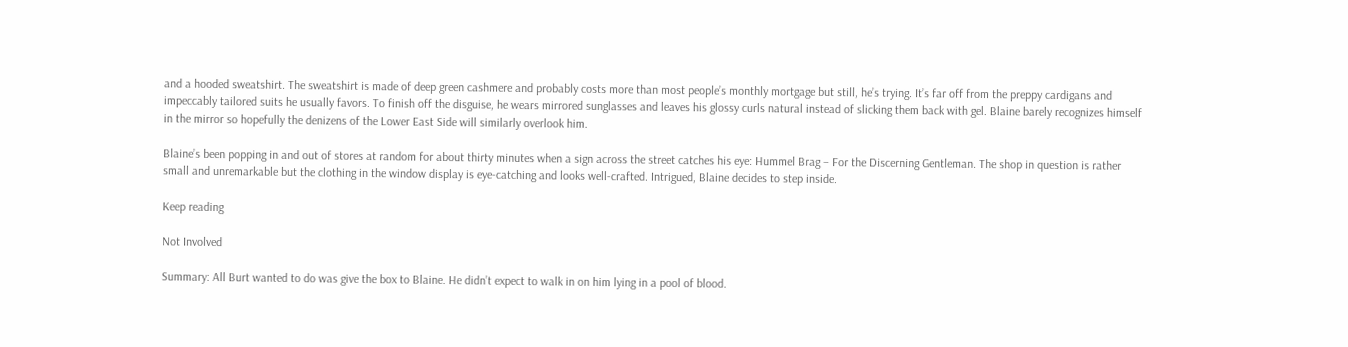and a hooded sweatshirt. The sweatshirt is made of deep green cashmere and probably costs more than most people’s monthly mortgage but still, he’s trying. It’s far off from the preppy cardigans and impeccably tailored suits he usually favors. To finish off the disguise, he wears mirrored sunglasses and leaves his glossy curls natural instead of slicking them back with gel. Blaine barely recognizes himself in the mirror so hopefully the denizens of the Lower East Side will similarly overlook him.

Blaine’s been popping in and out of stores at random for about thirty minutes when a sign across the street catches his eye: Hummel Brag – For the Discerning Gentleman. The shop in question is rather small and unremarkable but the clothing in the window display is eye-catching and looks well-crafted. Intrigued, Blaine decides to step inside.

Keep reading

Not Involved

Summary: All Burt wanted to do was give the box to Blaine. He didn’t expect to walk in on him lying in a pool of blood.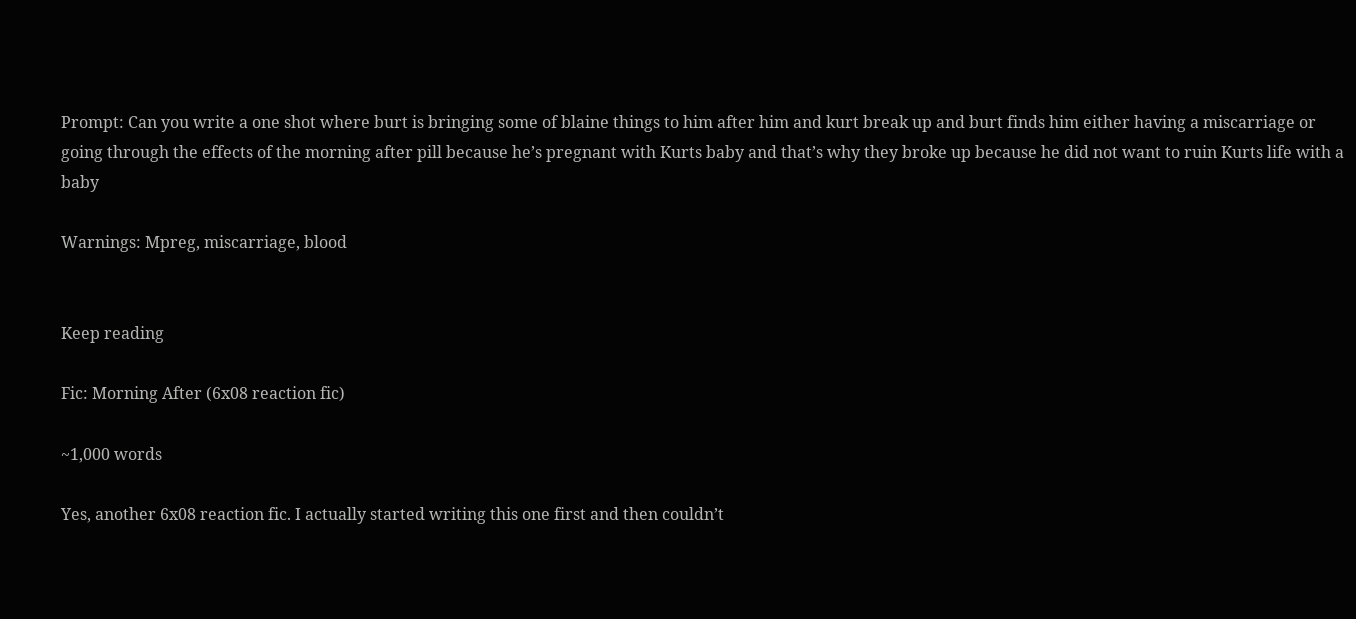Prompt: Can you write a one shot where burt is bringing some of blaine things to him after him and kurt break up and burt finds him either having a miscarriage or going through the effects of the morning after pill because he’s pregnant with Kurts baby and that’s why they broke up because he did not want to ruin Kurts life with a baby

Warnings: Mpreg, miscarriage, blood


Keep reading

Fic: Morning After (6x08 reaction fic)

~1,000 words

Yes, another 6x08 reaction fic. I actually started writing this one first and then couldn’t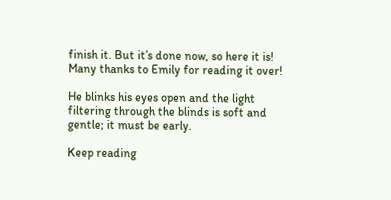finish it. But it’s done now, so here it is! Many thanks to Emily for reading it over!

He blinks his eyes open and the light filtering through the blinds is soft and gentle; it must be early.

Keep reading